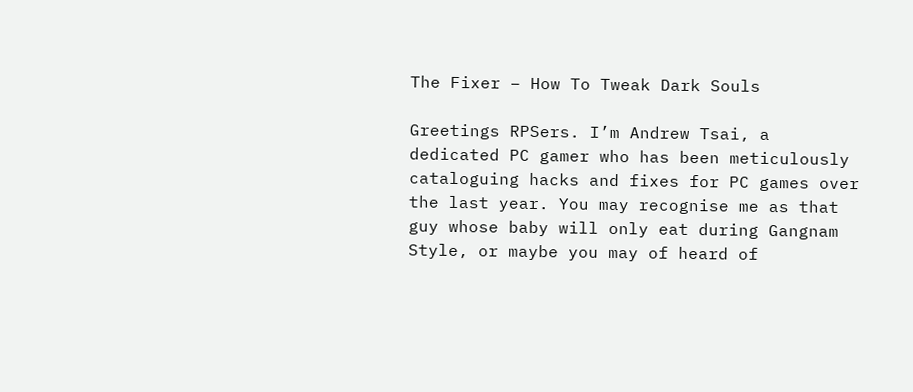The Fixer – How To Tweak Dark Souls

Greetings RPSers. I’m Andrew Tsai, a dedicated PC gamer who has been meticulously cataloguing hacks and fixes for PC games over the last year. You may recognise me as that guy whose baby will only eat during Gangnam Style, or maybe you may of heard of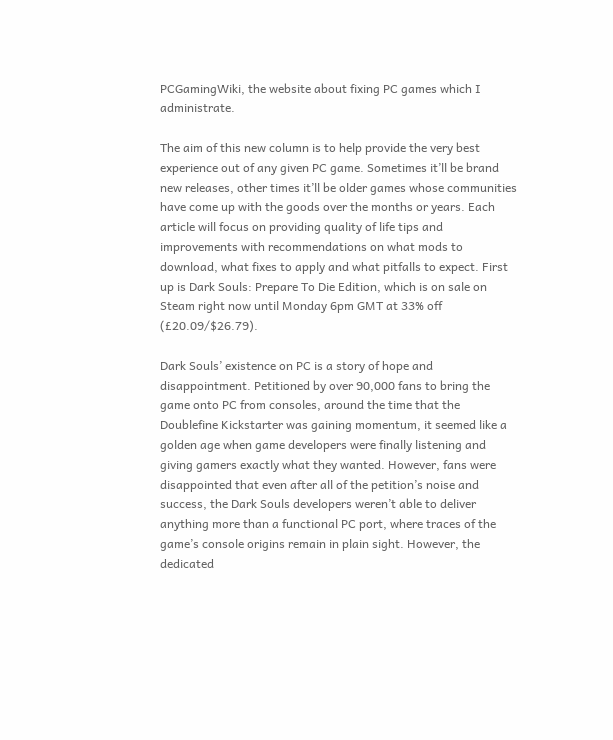PCGamingWiki, the website about fixing PC games which I administrate.

The aim of this new column is to help provide the very best experience out of any given PC game. Sometimes it’ll be brand new releases, other times it’ll be older games whose communities have come up with the goods over the months or years. Each article will focus on providing quality of life tips and improvements with recommendations on what mods to download, what fixes to apply and what pitfalls to expect. First up is Dark Souls: Prepare To Die Edition, which is on sale on Steam right now until Monday 6pm GMT at 33% off (£20.09/$26.79).

Dark Souls’ existence on PC is a story of hope and disappointment. Petitioned by over 90,000 fans to bring the game onto PC from consoles, around the time that the Doublefine Kickstarter was gaining momentum, it seemed like a golden age when game developers were finally listening and giving gamers exactly what they wanted. However, fans were disappointed that even after all of the petition’s noise and success, the Dark Souls developers weren’t able to deliver anything more than a functional PC port, where traces of the game’s console origins remain in plain sight. However, the dedicated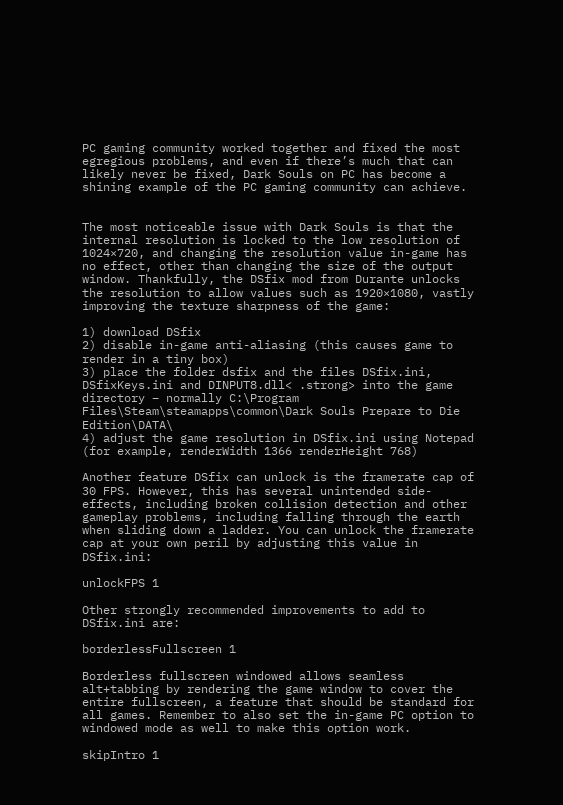PC gaming community worked together and fixed the most egregious problems, and even if there’s much that can likely never be fixed, Dark Souls on PC has become a shining example of the PC gaming community can achieve.


The most noticeable issue with Dark Souls is that the internal resolution is locked to the low resolution of 1024×720, and changing the resolution value in-game has no effect, other than changing the size of the output window. Thankfully, the DSfix mod from Durante unlocks the resolution to allow values such as 1920×1080, vastly improving the texture sharpness of the game:

1) download DSfix
2) disable in-game anti-aliasing (this causes game to render in a tiny box)
3) place the folder dsfix and the files DSfix.ini, DSfixKeys.ini and DINPUT8.dll< .strong> into the game directory – normally C:\Program Files\Steam\steamapps\common\Dark Souls Prepare to Die Edition\DATA\
4) adjust the game resolution in DSfix.ini using Notepad (for example, renderWidth 1366 renderHeight 768)

Another feature DSfix can unlock is the framerate cap of 30 FPS. However, this has several unintended side-effects, including broken collision detection and other gameplay problems, including falling through the earth when sliding down a ladder. You can unlock the framerate cap at your own peril by adjusting this value in DSfix.ini:

unlockFPS 1

Other strongly recommended improvements to add to DSfix.ini are:

borderlessFullscreen 1

Borderless fullscreen windowed allows seamless alt+tabbing by rendering the game window to cover the entire fullscreen, a feature that should be standard for all games. Remember to also set the in-game PC option to windowed mode as well to make this option work.

skipIntro 1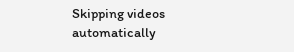Skipping videos automatically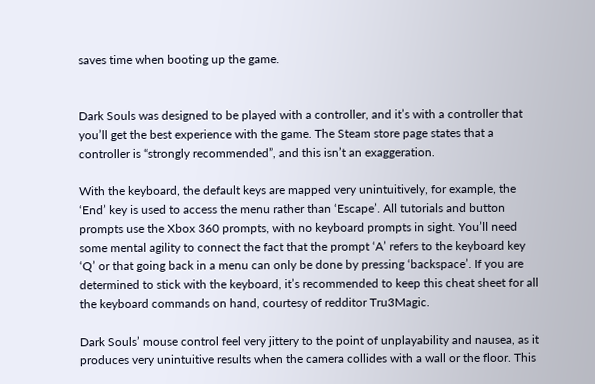saves time when booting up the game.


Dark Souls was designed to be played with a controller, and it’s with a controller that you’ll get the best experience with the game. The Steam store page states that a controller is “strongly recommended”, and this isn’t an exaggeration.

With the keyboard, the default keys are mapped very unintuitively, for example, the ‘End’ key is used to access the menu rather than ‘Escape’. All tutorials and button prompts use the Xbox 360 prompts, with no keyboard prompts in sight. You’ll need some mental agility to connect the fact that the prompt ‘A’ refers to the keyboard key ‘Q’ or that going back in a menu can only be done by pressing ‘backspace’. If you are determined to stick with the keyboard, it’s recommended to keep this cheat sheet for all the keyboard commands on hand, courtesy of redditor Tru3Magic.

Dark Souls’ mouse control feel very jittery to the point of unplayability and nausea, as it produces very unintuitive results when the camera collides with a wall or the floor. This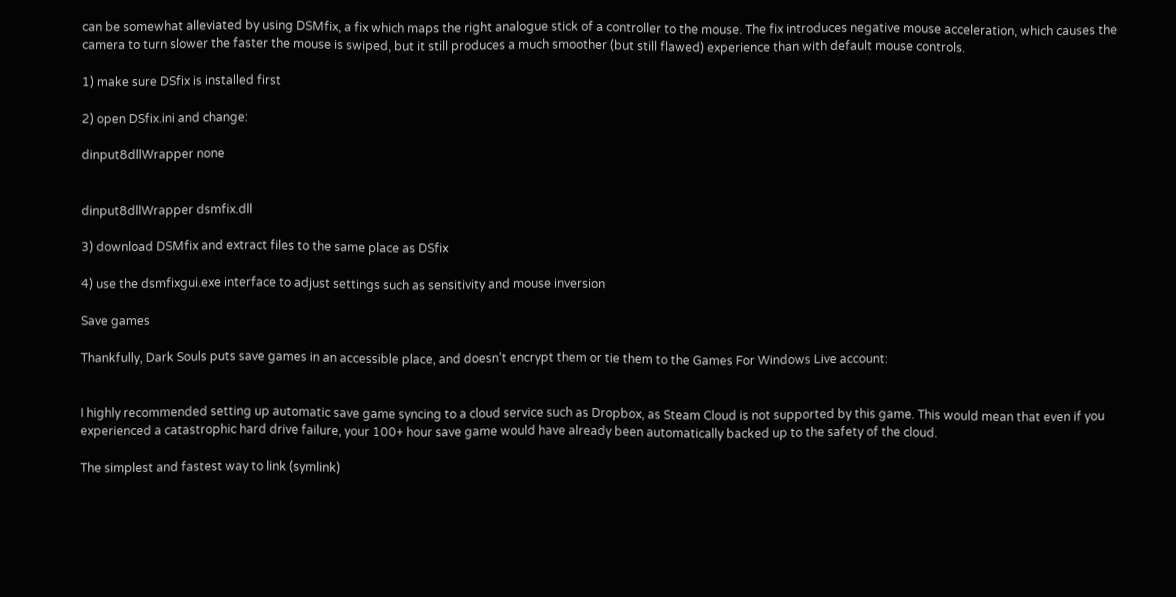can be somewhat alleviated by using DSMfix, a fix which maps the right analogue stick of a controller to the mouse. The fix introduces negative mouse acceleration, which causes the camera to turn slower the faster the mouse is swiped, but it still produces a much smoother (but still flawed) experience than with default mouse controls.

1) make sure DSfix is installed first

2) open DSfix.ini and change:

dinput8dllWrapper none


dinput8dllWrapper dsmfix.dll

3) download DSMfix and extract files to the same place as DSfix

4) use the dsmfixgui.exe interface to adjust settings such as sensitivity and mouse inversion

Save games

Thankfully, Dark Souls puts save games in an accessible place, and doesn’t encrypt them or tie them to the Games For Windows Live account:


I highly recommended setting up automatic save game syncing to a cloud service such as Dropbox, as Steam Cloud is not supported by this game. This would mean that even if you experienced a catastrophic hard drive failure, your 100+ hour save game would have already been automatically backed up to the safety of the cloud.

The simplest and fastest way to link (symlink)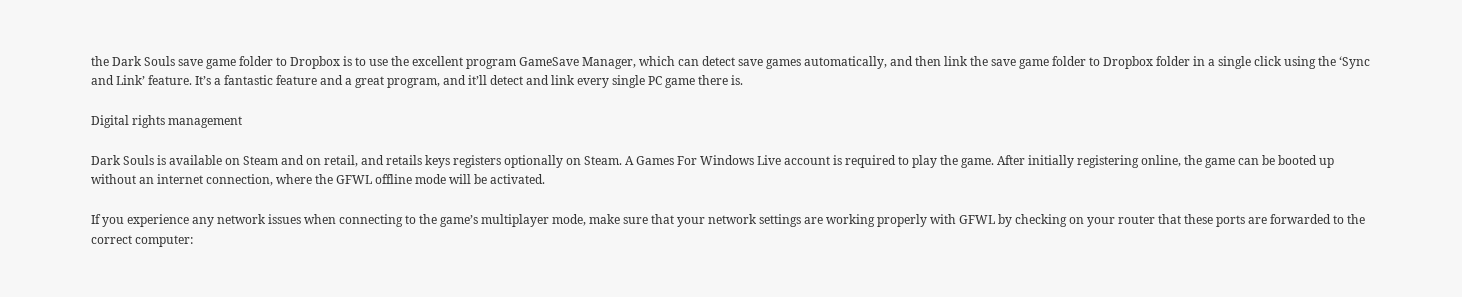the Dark Souls save game folder to Dropbox is to use the excellent program GameSave Manager, which can detect save games automatically, and then link the save game folder to Dropbox folder in a single click using the ‘Sync and Link’ feature. It’s a fantastic feature and a great program, and it’ll detect and link every single PC game there is.

Digital rights management

Dark Souls is available on Steam and on retail, and retails keys registers optionally on Steam. A Games For Windows Live account is required to play the game. After initially registering online, the game can be booted up without an internet connection, where the GFWL offline mode will be activated.

If you experience any network issues when connecting to the game’s multiplayer mode, make sure that your network settings are working properly with GFWL by checking on your router that these ports are forwarded to the correct computer: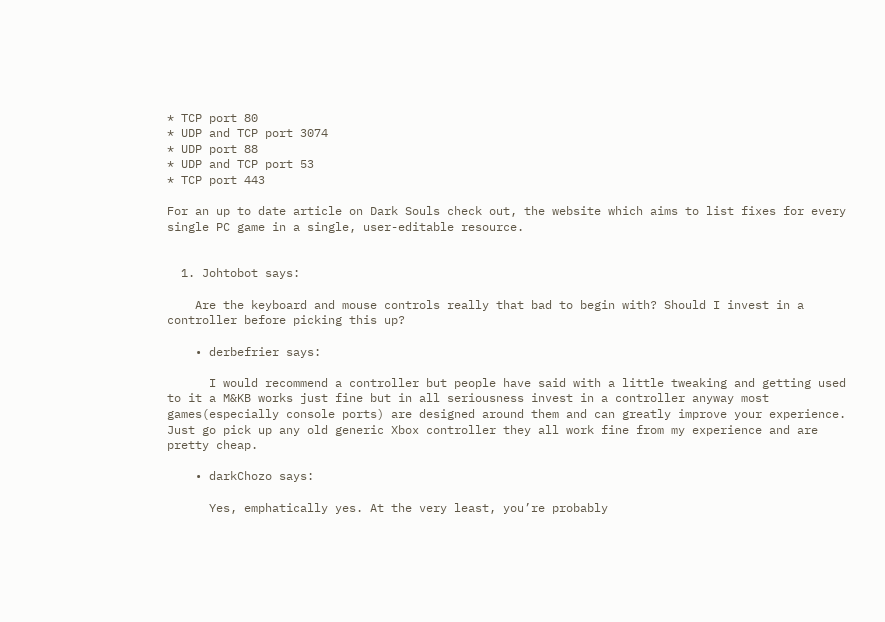* TCP port 80
* UDP and TCP port 3074
* UDP port 88
* UDP and TCP port 53
* TCP port 443

For an up to date article on Dark Souls check out, the website which aims to list fixes for every single PC game in a single, user-editable resource.


  1. Johtobot says:

    Are the keyboard and mouse controls really that bad to begin with? Should I invest in a controller before picking this up?

    • derbefrier says:

      I would recommend a controller but people have said with a little tweaking and getting used to it a M&KB works just fine but in all seriousness invest in a controller anyway most games(especially console ports) are designed around them and can greatly improve your experience. Just go pick up any old generic Xbox controller they all work fine from my experience and are pretty cheap.

    • darkChozo says:

      Yes, emphatically yes. At the very least, you’re probably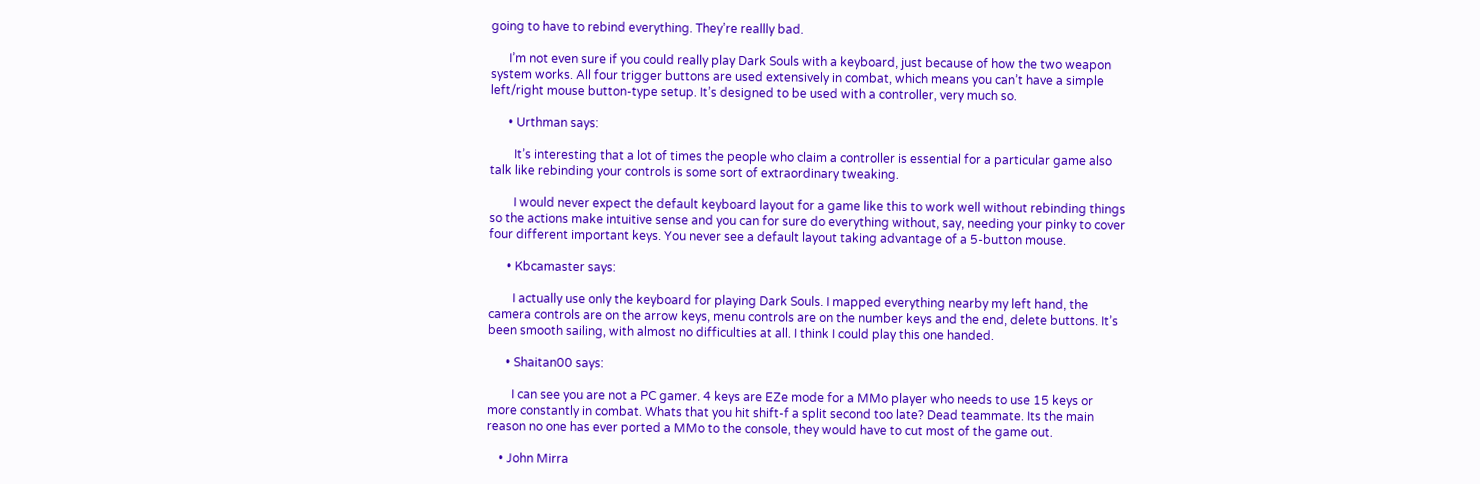going to have to rebind everything. They’re reallly bad.

      I’m not even sure if you could really play Dark Souls with a keyboard, just because of how the two weapon system works. All four trigger buttons are used extensively in combat, which means you can’t have a simple left/right mouse button-type setup. It’s designed to be used with a controller, very much so.

      • Urthman says:

        It’s interesting that a lot of times the people who claim a controller is essential for a particular game also talk like rebinding your controls is some sort of extraordinary tweaking.

        I would never expect the default keyboard layout for a game like this to work well without rebinding things so the actions make intuitive sense and you can for sure do everything without, say, needing your pinky to cover four different important keys. You never see a default layout taking advantage of a 5-button mouse.

      • Kbcamaster says:

        I actually use only the keyboard for playing Dark Souls. I mapped everything nearby my left hand, the camera controls are on the arrow keys, menu controls are on the number keys and the end, delete buttons. It’s been smooth sailing, with almost no difficulties at all. I think I could play this one handed.

      • Shaitan00 says:

        I can see you are not a PC gamer. 4 keys are EZe mode for a MMo player who needs to use 15 keys or more constantly in combat. Whats that you hit shift-f a split second too late? Dead teammate. Its the main reason no one has ever ported a MMo to the console, they would have to cut most of the game out.

    • John Mirra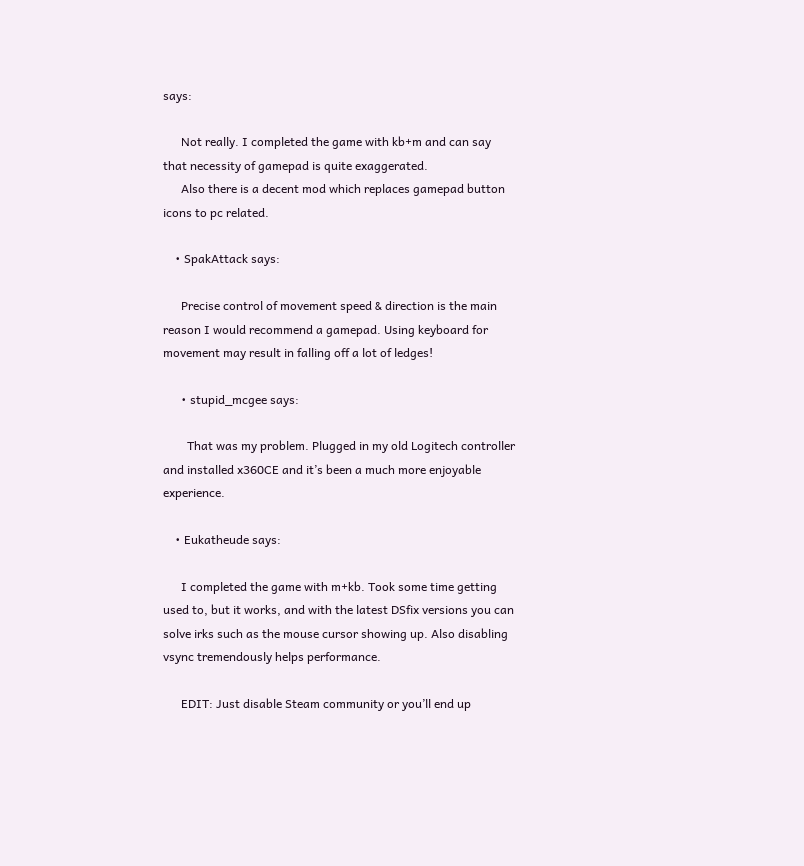says:

      Not really. I completed the game with kb+m and can say that necessity of gamepad is quite exaggerated.
      Also there is a decent mod which replaces gamepad button icons to pc related.

    • SpakAttack says:

      Precise control of movement speed & direction is the main reason I would recommend a gamepad. Using keyboard for movement may result in falling off a lot of ledges!

      • stupid_mcgee says:

        That was my problem. Plugged in my old Logitech controller and installed x360CE and it’s been a much more enjoyable experience.

    • Eukatheude says:

      I completed the game with m+kb. Took some time getting used to, but it works, and with the latest DSfix versions you can solve irks such as the mouse cursor showing up. Also disabling vsync tremendously helps performance.

      EDIT: Just disable Steam community or you’ll end up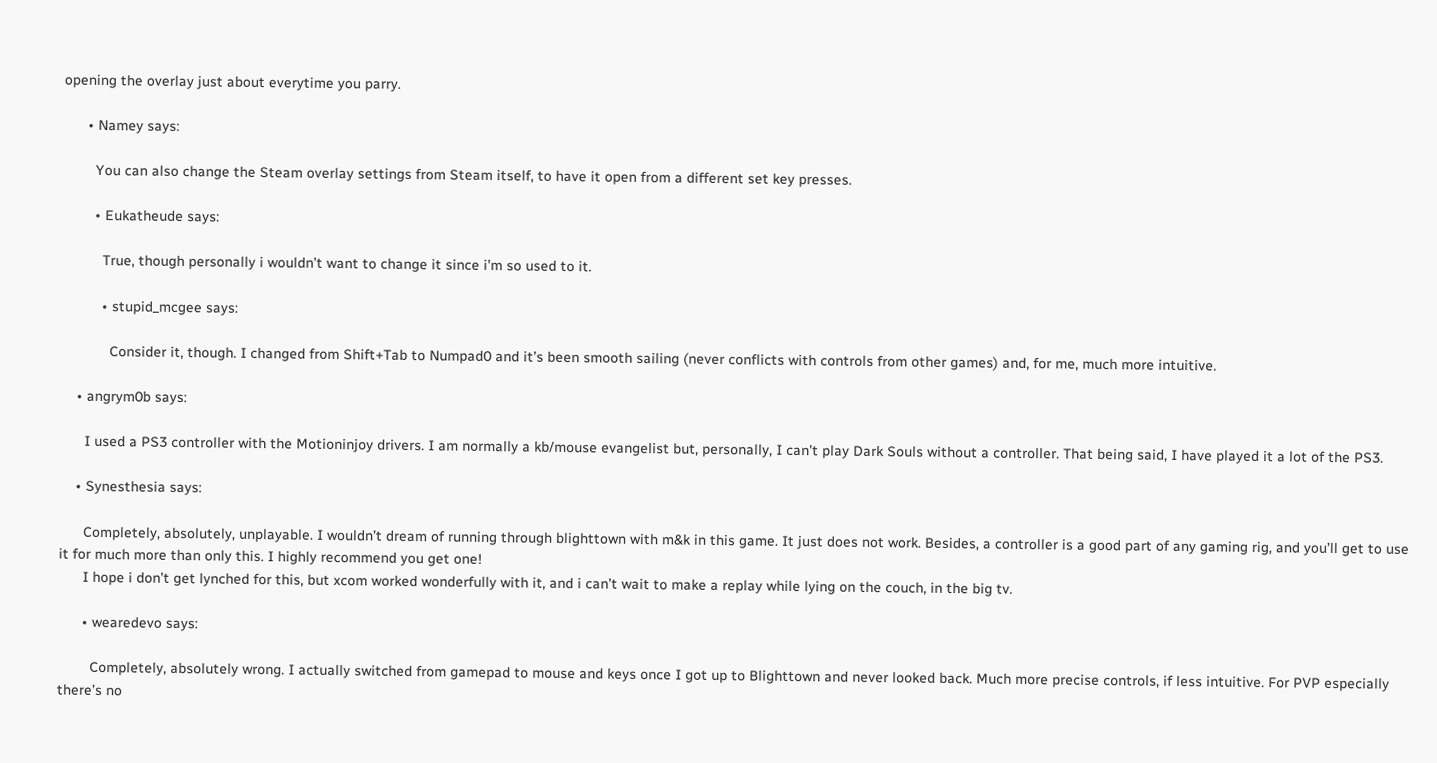opening the overlay just about everytime you parry.

      • Namey says:

        You can also change the Steam overlay settings from Steam itself, to have it open from a different set key presses.

        • Eukatheude says:

          True, though personally i wouldn’t want to change it since i’m so used to it.

          • stupid_mcgee says:

            Consider it, though. I changed from Shift+Tab to Numpad0 and it’s been smooth sailing (never conflicts with controls from other games) and, for me, much more intuitive.

    • angrym0b says:

      I used a PS3 controller with the Motioninjoy drivers. I am normally a kb/mouse evangelist but, personally, I can’t play Dark Souls without a controller. That being said, I have played it a lot of the PS3.

    • Synesthesia says:

      Completely, absolutely, unplayable. I wouldn’t dream of running through blighttown with m&k in this game. It just does not work. Besides, a controller is a good part of any gaming rig, and you’ll get to use it for much more than only this. I highly recommend you get one!
      I hope i don’t get lynched for this, but xcom worked wonderfully with it, and i can’t wait to make a replay while lying on the couch, in the big tv.

      • wearedevo says:

        Completely, absolutely wrong. I actually switched from gamepad to mouse and keys once I got up to Blighttown and never looked back. Much more precise controls, if less intuitive. For PVP especially there’s no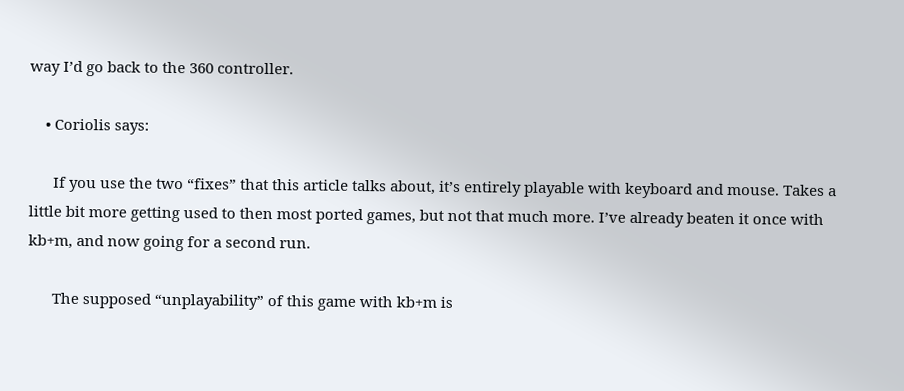way I’d go back to the 360 controller.

    • Coriolis says:

      If you use the two “fixes” that this article talks about, it’s entirely playable with keyboard and mouse. Takes a little bit more getting used to then most ported games, but not that much more. I’ve already beaten it once with kb+m, and now going for a second run.

      The supposed “unplayability” of this game with kb+m is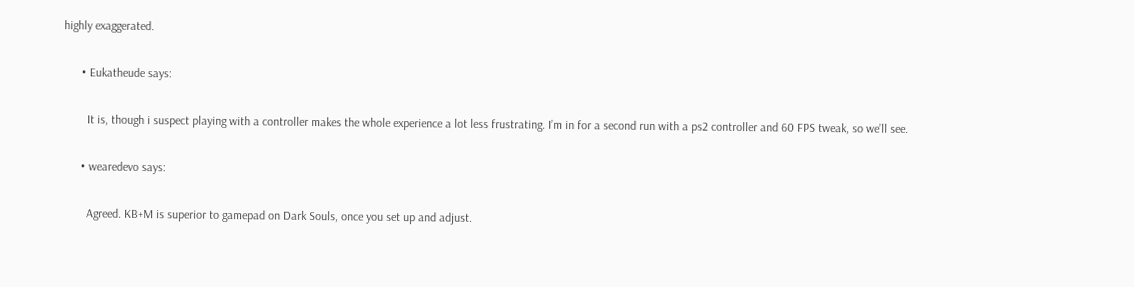highly exaggerated.

      • Eukatheude says:

        It is, though i suspect playing with a controller makes the whole experience a lot less frustrating. I’m in for a second run with a ps2 controller and 60 FPS tweak, so we’ll see.

      • wearedevo says:

        Agreed. KB+M is superior to gamepad on Dark Souls, once you set up and adjust.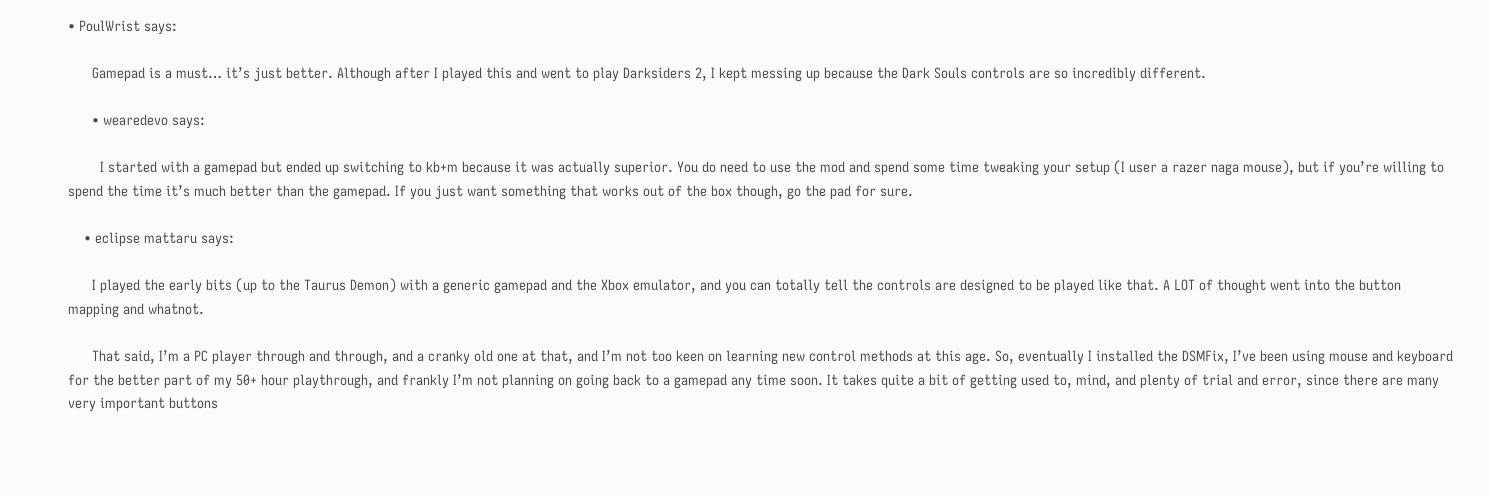• PoulWrist says:

      Gamepad is a must… it’s just better. Although after I played this and went to play Darksiders 2, I kept messing up because the Dark Souls controls are so incredibly different.

      • wearedevo says:

        I started with a gamepad but ended up switching to kb+m because it was actually superior. You do need to use the mod and spend some time tweaking your setup (I user a razer naga mouse), but if you’re willing to spend the time it’s much better than the gamepad. If you just want something that works out of the box though, go the pad for sure.

    • eclipse mattaru says:

      I played the early bits (up to the Taurus Demon) with a generic gamepad and the Xbox emulator, and you can totally tell the controls are designed to be played like that. A LOT of thought went into the button mapping and whatnot.

      That said, I’m a PC player through and through, and a cranky old one at that, and I’m not too keen on learning new control methods at this age. So, eventually I installed the DSMFix, I’ve been using mouse and keyboard for the better part of my 50+ hour playthrough, and frankly I’m not planning on going back to a gamepad any time soon. It takes quite a bit of getting used to, mind, and plenty of trial and error, since there are many very important buttons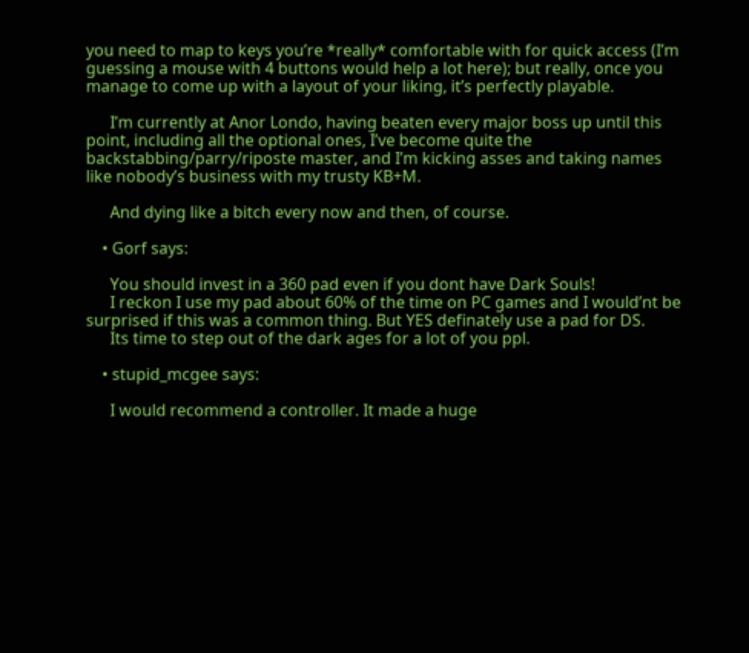you need to map to keys you’re *really* comfortable with for quick access (I’m guessing a mouse with 4 buttons would help a lot here); but really, once you manage to come up with a layout of your liking, it’s perfectly playable.

      I’m currently at Anor Londo, having beaten every major boss up until this point, including all the optional ones, I’ve become quite the backstabbing/parry/riposte master, and I’m kicking asses and taking names like nobody’s business with my trusty KB+M.

      And dying like a bitch every now and then, of course.

    • Gorf says:

      You should invest in a 360 pad even if you dont have Dark Souls!
      I reckon I use my pad about 60% of the time on PC games and I would’nt be surprised if this was a common thing. But YES definately use a pad for DS.
      Its time to step out of the dark ages for a lot of you ppl.

    • stupid_mcgee says:

      I would recommend a controller. It made a huge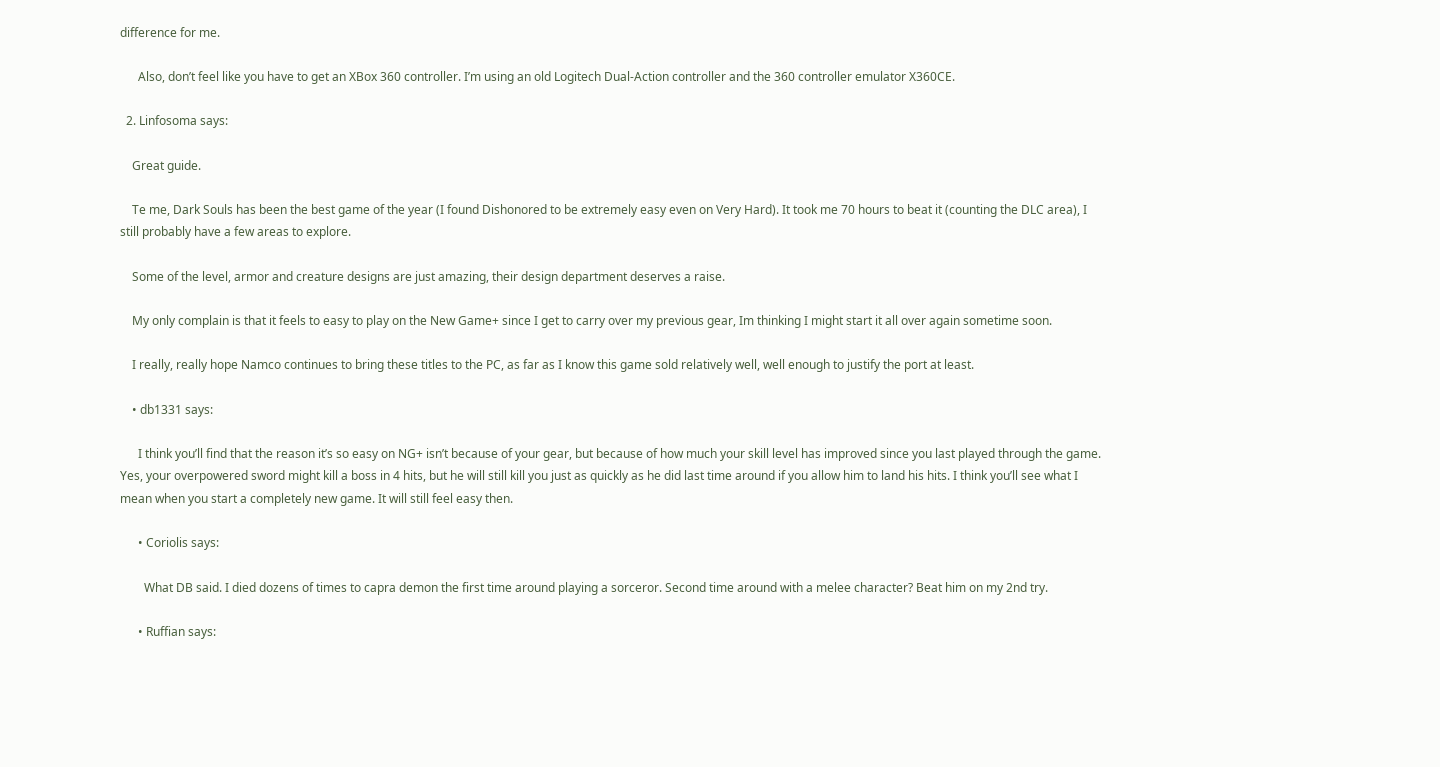difference for me.

      Also, don’t feel like you have to get an XBox 360 controller. I’m using an old Logitech Dual-Action controller and the 360 controller emulator X360CE.

  2. Linfosoma says:

    Great guide.

    Te me, Dark Souls has been the best game of the year (I found Dishonored to be extremely easy even on Very Hard). It took me 70 hours to beat it (counting the DLC area), I still probably have a few areas to explore.

    Some of the level, armor and creature designs are just amazing, their design department deserves a raise.

    My only complain is that it feels to easy to play on the New Game+ since I get to carry over my previous gear, Im thinking I might start it all over again sometime soon.

    I really, really hope Namco continues to bring these titles to the PC, as far as I know this game sold relatively well, well enough to justify the port at least.

    • db1331 says:

      I think you’ll find that the reason it’s so easy on NG+ isn’t because of your gear, but because of how much your skill level has improved since you last played through the game. Yes, your overpowered sword might kill a boss in 4 hits, but he will still kill you just as quickly as he did last time around if you allow him to land his hits. I think you’ll see what I mean when you start a completely new game. It will still feel easy then.

      • Coriolis says:

        What DB said. I died dozens of times to capra demon the first time around playing a sorceror. Second time around with a melee character? Beat him on my 2nd try.

      • Ruffian says: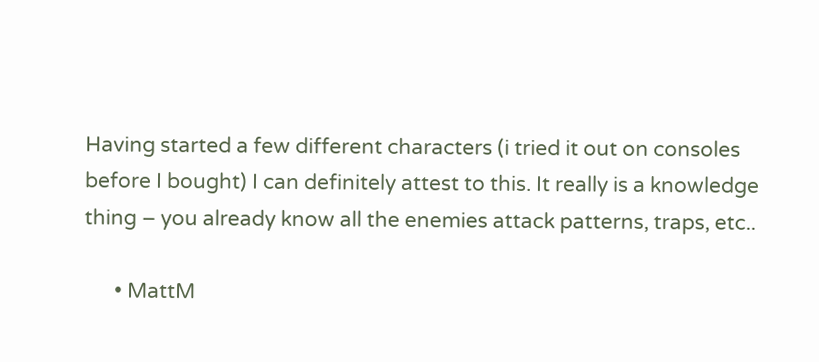Having started a few different characters (i tried it out on consoles before I bought) I can definitely attest to this. It really is a knowledge thing – you already know all the enemies attack patterns, traps, etc..

      • MattM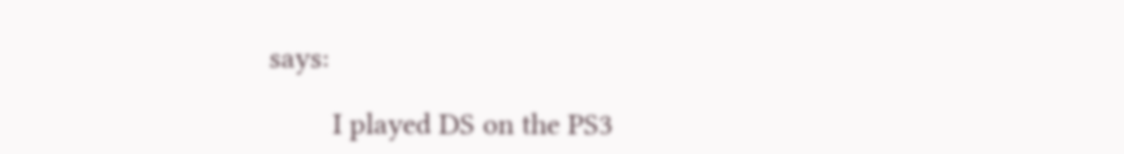says:

        I played DS on the PS3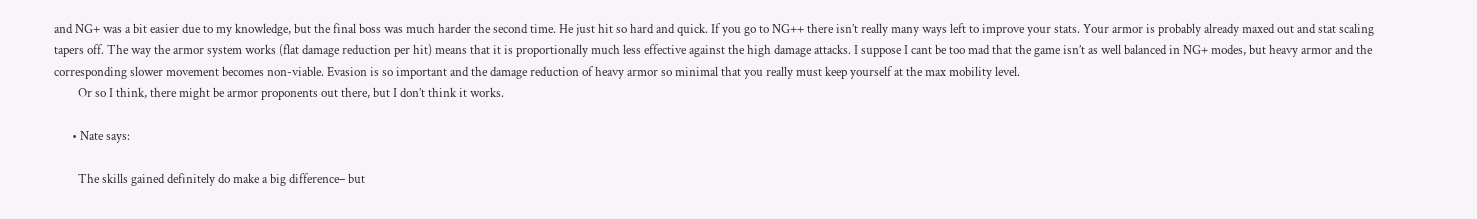and NG+ was a bit easier due to my knowledge, but the final boss was much harder the second time. He just hit so hard and quick. If you go to NG++ there isn’t really many ways left to improve your stats. Your armor is probably already maxed out and stat scaling tapers off. The way the armor system works (flat damage reduction per hit) means that it is proportionally much less effective against the high damage attacks. I suppose I cant be too mad that the game isn’t as well balanced in NG+ modes, but heavy armor and the corresponding slower movement becomes non-viable. Evasion is so important and the damage reduction of heavy armor so minimal that you really must keep yourself at the max mobility level.
        Or so I think, there might be armor proponents out there, but I don’t think it works.

      • Nate says:

        The skills gained definitely do make a big difference– but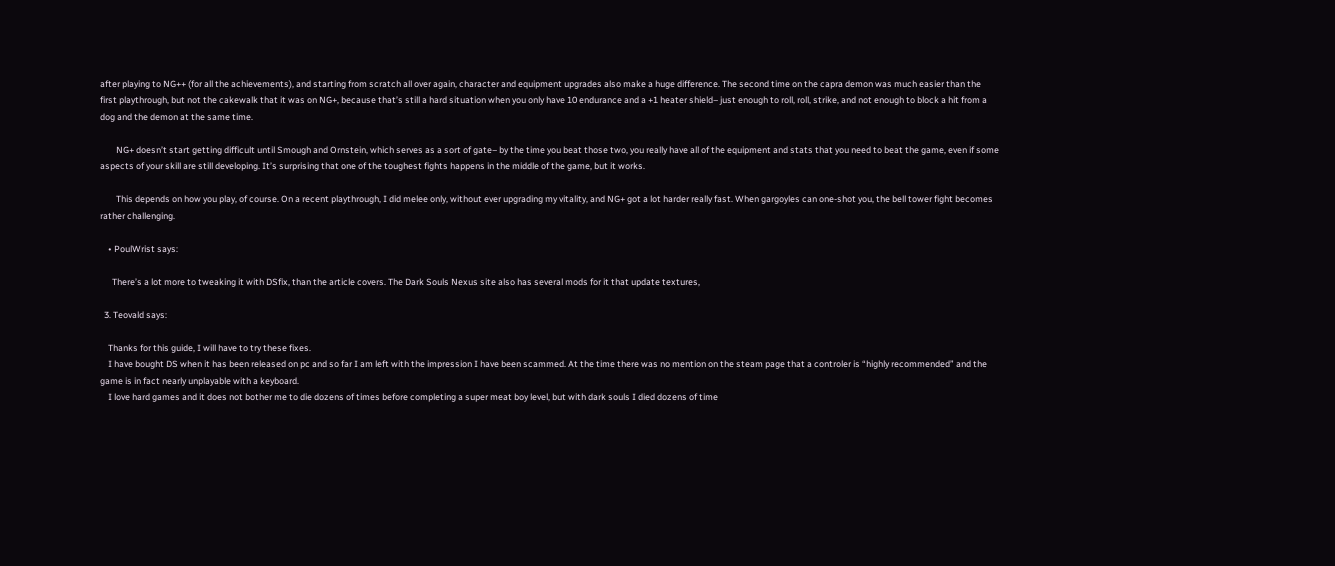after playing to NG++ (for all the achievements), and starting from scratch all over again, character and equipment upgrades also make a huge difference. The second time on the capra demon was much easier than the first playthrough, but not the cakewalk that it was on NG+, because that’s still a hard situation when you only have 10 endurance and a +1 heater shield– just enough to roll, roll, strike, and not enough to block a hit from a dog and the demon at the same time.

        NG+ doesn’t start getting difficult until Smough and Ornstein, which serves as a sort of gate– by the time you beat those two, you really have all of the equipment and stats that you need to beat the game, even if some aspects of your skill are still developing. It’s surprising that one of the toughest fights happens in the middle of the game, but it works.

        This depends on how you play, of course. On a recent playthrough, I did melee only, without ever upgrading my vitality, and NG+ got a lot harder really fast. When gargoyles can one-shot you, the bell tower fight becomes rather challenging.

    • PoulWrist says:

      There’s a lot more to tweaking it with DSfix, than the article covers. The Dark Souls Nexus site also has several mods for it that update textures,

  3. Teovald says:

    Thanks for this guide, I will have to try these fixes.
    I have bought DS when it has been released on pc and so far I am left with the impression I have been scammed. At the time there was no mention on the steam page that a controler is “highly recommended” and the game is in fact nearly unplayable with a keyboard.
    I love hard games and it does not bother me to die dozens of times before completing a super meat boy level, but with dark souls I died dozens of time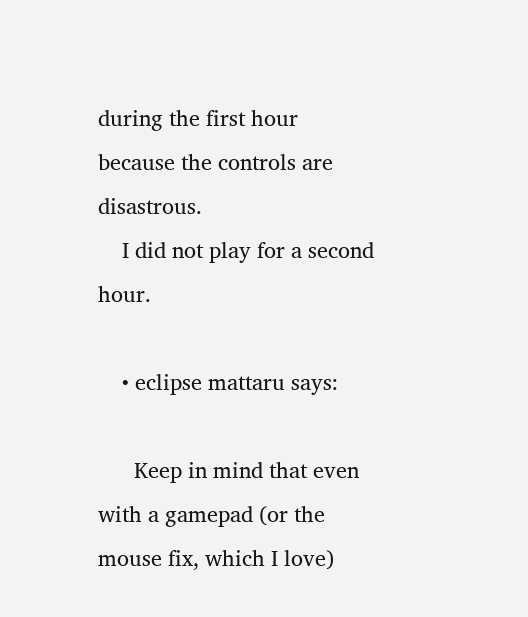during the first hour because the controls are disastrous.
    I did not play for a second hour.

    • eclipse mattaru says:

      Keep in mind that even with a gamepad (or the mouse fix, which I love)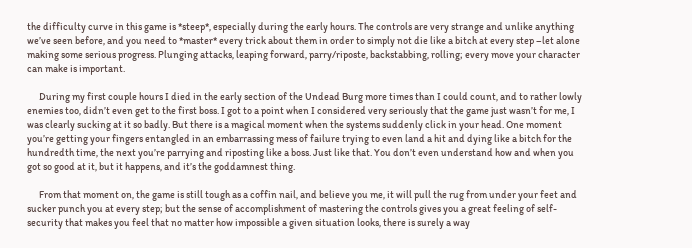the difficulty curve in this game is *steep*, especially during the early hours. The controls are very strange and unlike anything we’ve seen before, and you need to *master* every trick about them in order to simply not die like a bitch at every step –let alone making some serious progress. Plunging attacks, leaping forward, parry/riposte, backstabbing, rolling; every move your character can make is important.

      During my first couple hours I died in the early section of the Undead Burg more times than I could count, and to rather lowly enemies too, didn’t even get to the first boss. I got to a point when I considered very seriously that the game just wasn’t for me, I was clearly sucking at it so badly. But there is a magical moment when the systems suddenly click in your head. One moment you’re getting your fingers entangled in an embarrassing mess of failure trying to even land a hit and dying like a bitch for the hundredth time, the next you’re parrying and riposting like a boss. Just like that. You don’t even understand how and when you got so good at it, but it happens, and it’s the goddamnest thing.

      From that moment on, the game is still tough as a coffin nail, and believe you me, it will pull the rug from under your feet and sucker punch you at every step; but the sense of accomplishment of mastering the controls gives you a great feeling of self-security that makes you feel that no matter how impossible a given situation looks, there is surely a way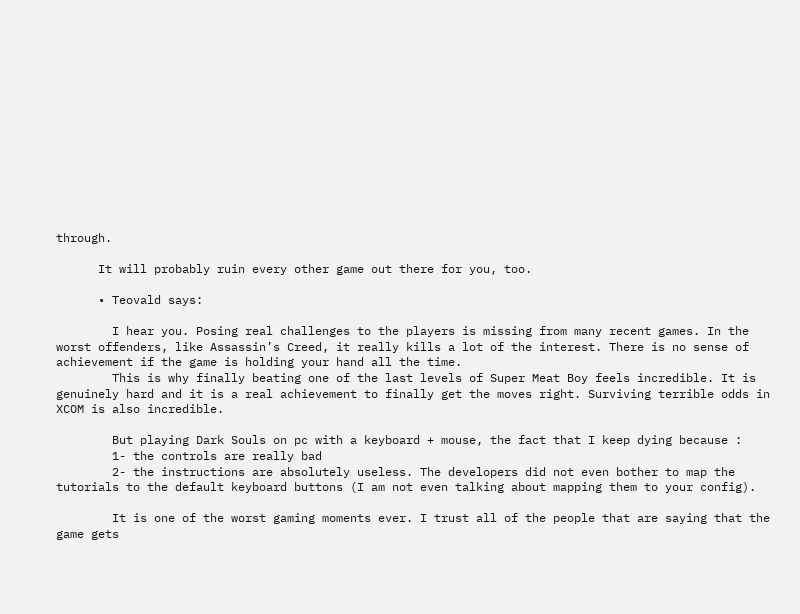through.

      It will probably ruin every other game out there for you, too.

      • Teovald says:

        I hear you. Posing real challenges to the players is missing from many recent games. In the worst offenders, like Assassin’s Creed, it really kills a lot of the interest. There is no sense of achievement if the game is holding your hand all the time.
        This is why finally beating one of the last levels of Super Meat Boy feels incredible. It is genuinely hard and it is a real achievement to finally get the moves right. Surviving terrible odds in XCOM is also incredible.

        But playing Dark Souls on pc with a keyboard + mouse, the fact that I keep dying because :
        1- the controls are really bad
        2- the instructions are absolutely useless. The developers did not even bother to map the tutorials to the default keyboard buttons (I am not even talking about mapping them to your config).

        It is one of the worst gaming moments ever. I trust all of the people that are saying that the game gets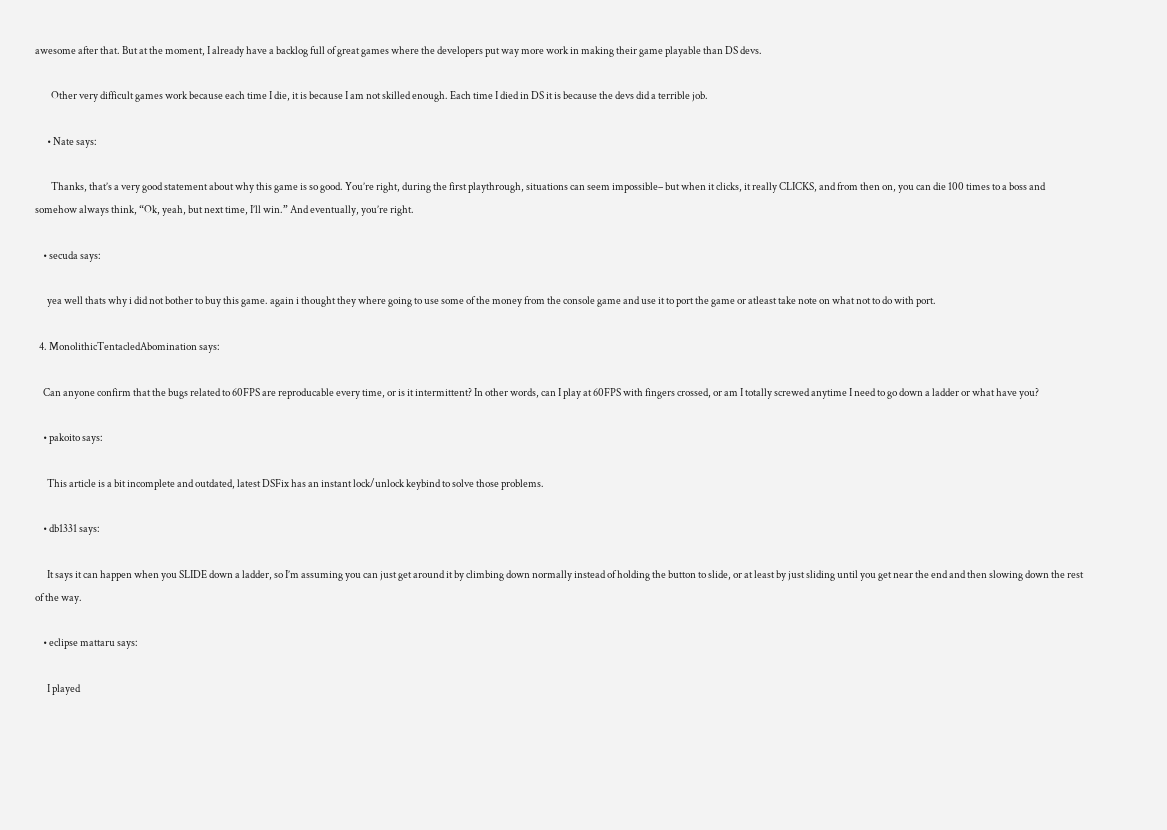awesome after that. But at the moment, I already have a backlog full of great games where the developers put way more work in making their game playable than DS devs.

        Other very difficult games work because each time I die, it is because I am not skilled enough. Each time I died in DS it is because the devs did a terrible job.

      • Nate says:

        Thanks, that’s a very good statement about why this game is so good. You’re right, during the first playthrough, situations can seem impossible– but when it clicks, it really CLICKS, and from then on, you can die 100 times to a boss and somehow always think, “Ok, yeah, but next time, I’ll win.” And eventually, you’re right.

    • secuda says:

      yea well thats why i did not bother to buy this game. again i thought they where going to use some of the money from the console game and use it to port the game or atleast take note on what not to do with port.

  4. MonolithicTentacledAbomination says:

    Can anyone confirm that the bugs related to 60FPS are reproducable every time, or is it intermittent? In other words, can I play at 60FPS with fingers crossed, or am I totally screwed anytime I need to go down a ladder or what have you?

    • pakoito says:

      This article is a bit incomplete and outdated, latest DSFix has an instant lock/unlock keybind to solve those problems.

    • db1331 says:

      It says it can happen when you SLIDE down a ladder, so I’m assuming you can just get around it by climbing down normally instead of holding the button to slide, or at least by just sliding until you get near the end and then slowing down the rest of the way.

    • eclipse mattaru says:

      I played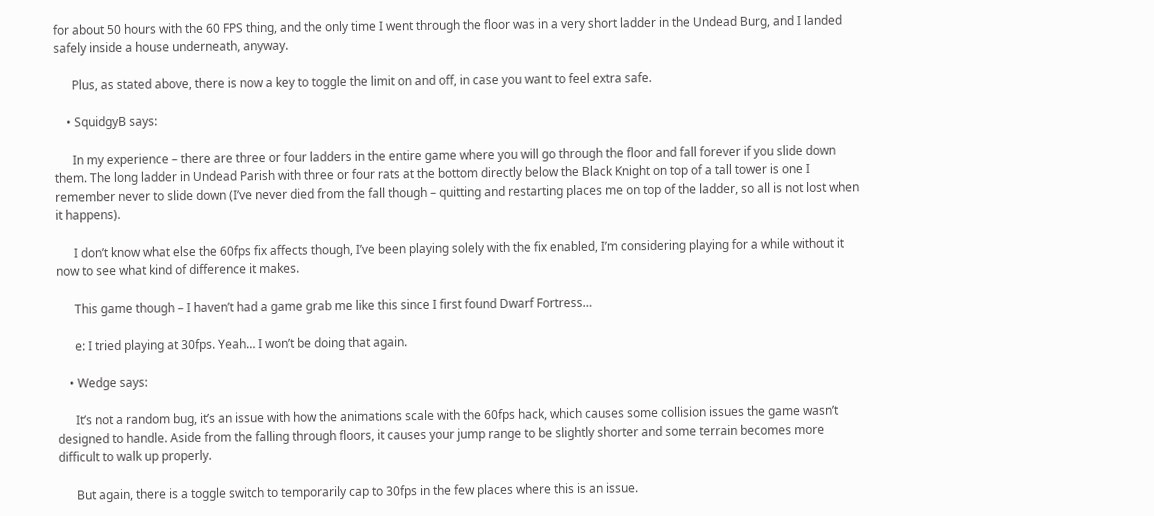for about 50 hours with the 60 FPS thing, and the only time I went through the floor was in a very short ladder in the Undead Burg, and I landed safely inside a house underneath, anyway.

      Plus, as stated above, there is now a key to toggle the limit on and off, in case you want to feel extra safe.

    • SquidgyB says:

      In my experience – there are three or four ladders in the entire game where you will go through the floor and fall forever if you slide down them. The long ladder in Undead Parish with three or four rats at the bottom directly below the Black Knight on top of a tall tower is one I remember never to slide down (I’ve never died from the fall though – quitting and restarting places me on top of the ladder, so all is not lost when it happens).

      I don’t know what else the 60fps fix affects though, I’ve been playing solely with the fix enabled, I’m considering playing for a while without it now to see what kind of difference it makes.

      This game though – I haven’t had a game grab me like this since I first found Dwarf Fortress…

      e: I tried playing at 30fps. Yeah… I won’t be doing that again.

    • Wedge says:

      It’s not a random bug, it’s an issue with how the animations scale with the 60fps hack, which causes some collision issues the game wasn’t designed to handle. Aside from the falling through floors, it causes your jump range to be slightly shorter and some terrain becomes more difficult to walk up properly.

      But again, there is a toggle switch to temporarily cap to 30fps in the few places where this is an issue.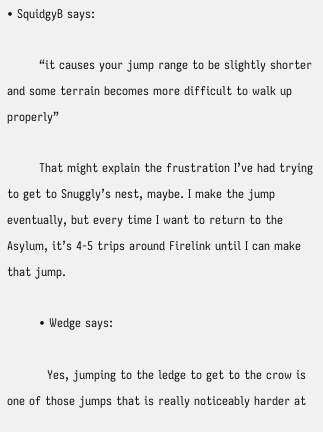• SquidgyB says:

        “it causes your jump range to be slightly shorter and some terrain becomes more difficult to walk up properly”

        That might explain the frustration I’ve had trying to get to Snuggly’s nest, maybe. I make the jump eventually, but every time I want to return to the Asylum, it’s 4-5 trips around Firelink until I can make that jump.

        • Wedge says:

          Yes, jumping to the ledge to get to the crow is one of those jumps that is really noticeably harder at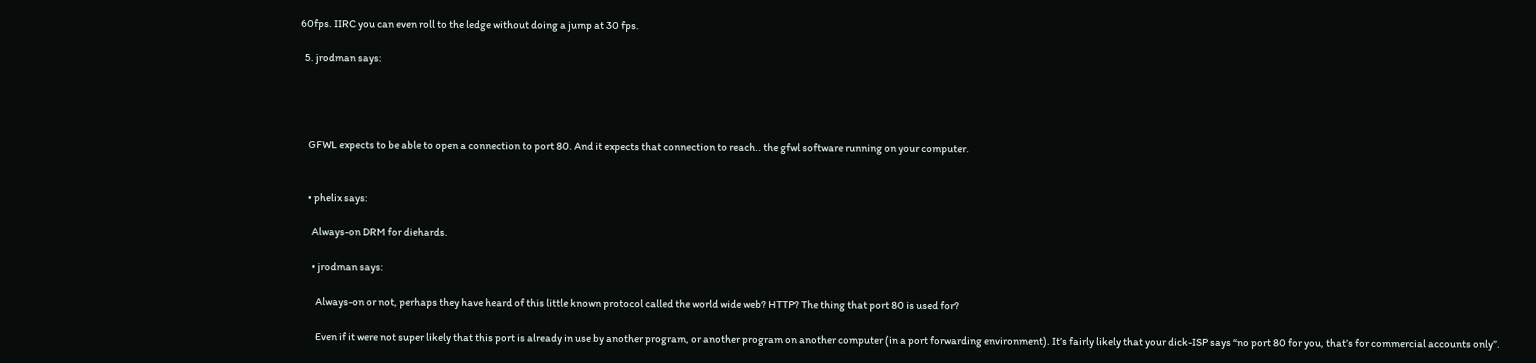60fps. IIRC you can even roll to the ledge without doing a jump at 30 fps.

  5. jrodman says:




    GFWL expects to be able to open a connection to port 80. And it expects that connection to reach.. the gfwl software running on your computer.


    • phelix says:

      Always-on DRM for diehards.

      • jrodman says:

        Always-on or not, perhaps they have heard of this little known protocol called the world wide web? HTTP? The thing that port 80 is used for?

        Even if it were not super likely that this port is already in use by another program, or another program on another computer (in a port forwarding environment). It’s fairly likely that your dick-ISP says “no port 80 for you, that’s for commercial accounts only”.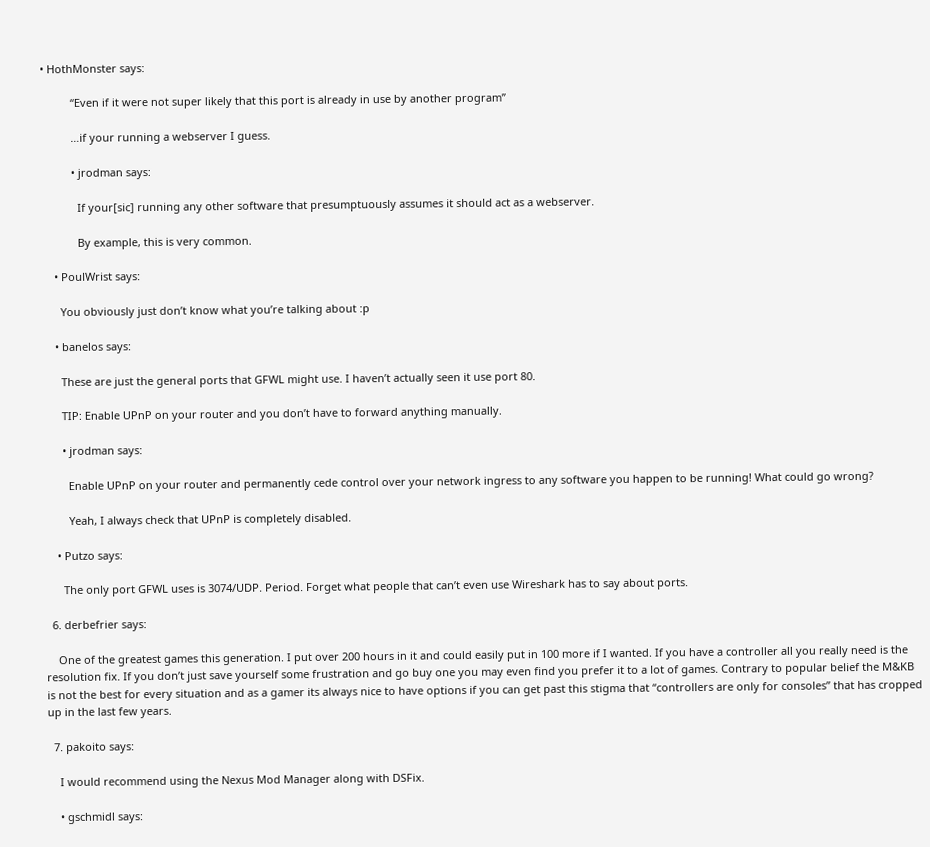• HothMonster says:

          “Even if it were not super likely that this port is already in use by another program”

          …if your running a webserver I guess.

          • jrodman says:

            If your[sic] running any other software that presumptuously assumes it should act as a webserver.

            By example, this is very common.

    • PoulWrist says:

      You obviously just don’t know what you’re talking about :p

    • banelos says:

      These are just the general ports that GFWL might use. I haven’t actually seen it use port 80.

      TIP: Enable UPnP on your router and you don’t have to forward anything manually.

      • jrodman says:

        Enable UPnP on your router and permanently cede control over your network ingress to any software you happen to be running! What could go wrong?

        Yeah, I always check that UPnP is completely disabled.

    • Putzo says:

      The only port GFWL uses is 3074/UDP. Period. Forget what people that can’t even use Wireshark has to say about ports.

  6. derbefrier says:

    One of the greatest games this generation. I put over 200 hours in it and could easily put in 100 more if I wanted. If you have a controller all you really need is the resolution fix. If you don’t just save yourself some frustration and go buy one you may even find you prefer it to a lot of games. Contrary to popular belief the M&KB is not the best for every situation and as a gamer its always nice to have options if you can get past this stigma that “controllers are only for consoles” that has cropped up in the last few years.

  7. pakoito says:

    I would recommend using the Nexus Mod Manager along with DSFix.

    • gschmidl says: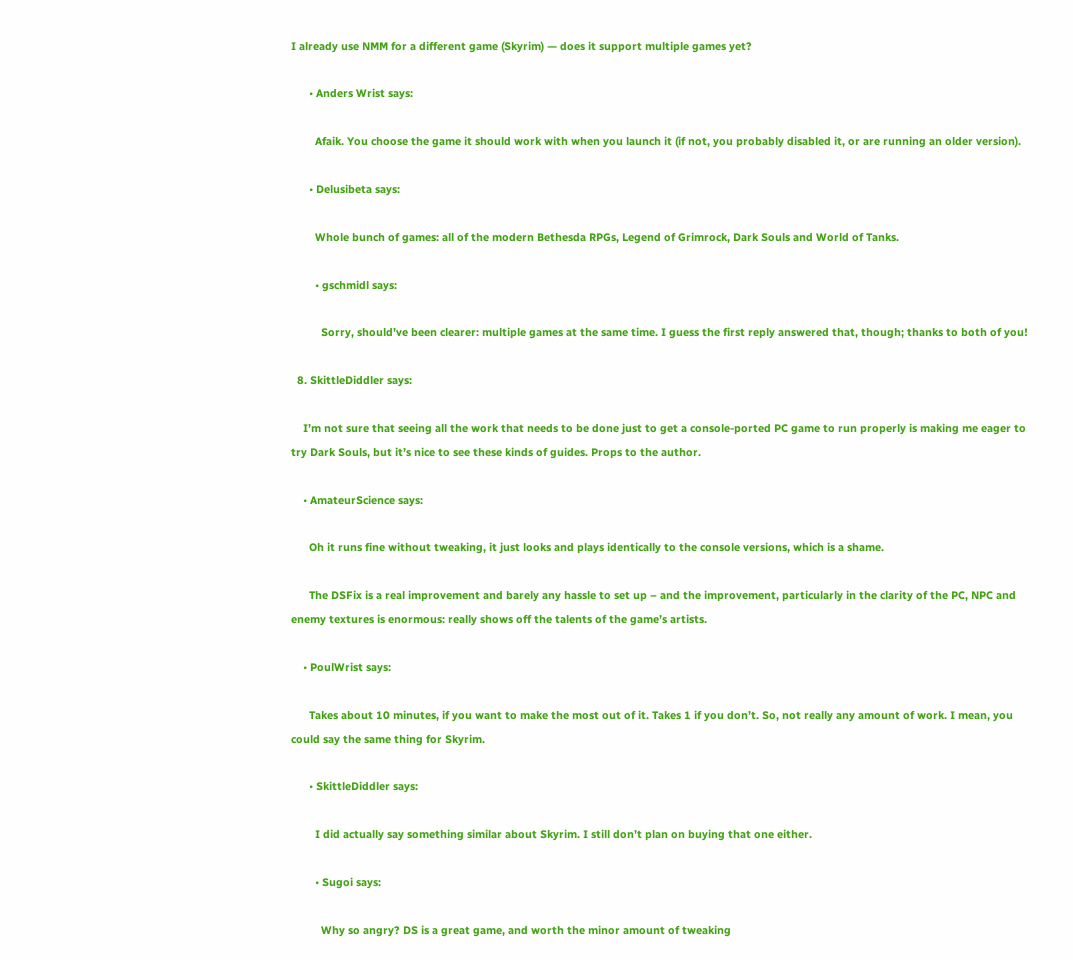I already use NMM for a different game (Skyrim) — does it support multiple games yet?

      • Anders Wrist says:

        Afaik. You choose the game it should work with when you launch it (if not, you probably disabled it, or are running an older version).

      • Delusibeta says:

        Whole bunch of games: all of the modern Bethesda RPGs, Legend of Grimrock, Dark Souls and World of Tanks.

        • gschmidl says:

          Sorry, should’ve been clearer: multiple games at the same time. I guess the first reply answered that, though; thanks to both of you!

  8. SkittleDiddler says:

    I’m not sure that seeing all the work that needs to be done just to get a console-ported PC game to run properly is making me eager to try Dark Souls, but it’s nice to see these kinds of guides. Props to the author.

    • AmateurScience says:

      Oh it runs fine without tweaking, it just looks and plays identically to the console versions, which is a shame.

      The DSFix is a real improvement and barely any hassle to set up – and the improvement, particularly in the clarity of the PC, NPC and enemy textures is enormous: really shows off the talents of the game’s artists.

    • PoulWrist says:

      Takes about 10 minutes, if you want to make the most out of it. Takes 1 if you don’t. So, not really any amount of work. I mean, you could say the same thing for Skyrim.

      • SkittleDiddler says:

        I did actually say something similar about Skyrim. I still don’t plan on buying that one either.

        • Sugoi says:

          Why so angry? DS is a great game, and worth the minor amount of tweaking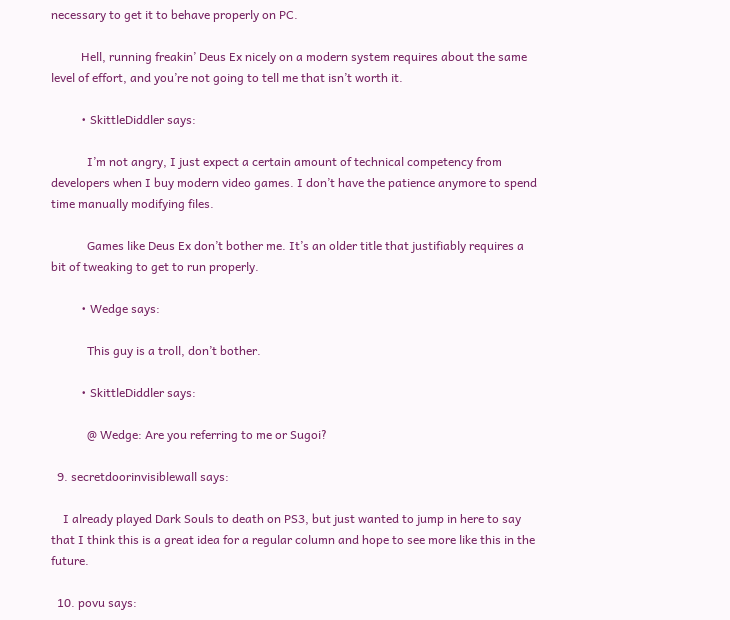necessary to get it to behave properly on PC.

          Hell, running freakin’ Deus Ex nicely on a modern system requires about the same level of effort, and you’re not going to tell me that isn’t worth it.

          • SkittleDiddler says:

            I’m not angry, I just expect a certain amount of technical competency from developers when I buy modern video games. I don’t have the patience anymore to spend time manually modifying files.

            Games like Deus Ex don’t bother me. It’s an older title that justifiably requires a bit of tweaking to get to run properly.

          • Wedge says:

            This guy is a troll, don’t bother.

          • SkittleDiddler says:

            @ Wedge: Are you referring to me or Sugoi?

  9. secretdoorinvisiblewall says:

    I already played Dark Souls to death on PS3, but just wanted to jump in here to say that I think this is a great idea for a regular column and hope to see more like this in the future.

  10. povu says: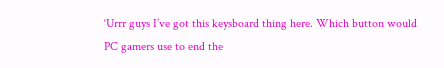‘Urrr guys I’ve got this keysboard thing here. Which button would PC gamers use to end the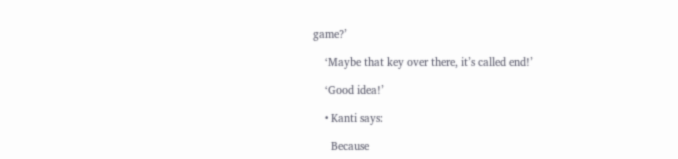game?’

    ‘Maybe that key over there, it’s called end!’

    ‘Good idea!’

    • Kanti says:

      Because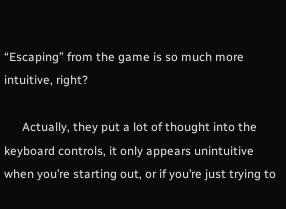“Escaping” from the game is so much more intuitive, right?

      Actually, they put a lot of thought into the keyboard controls, it only appears unintuitive when you’re starting out, or if you’re just trying to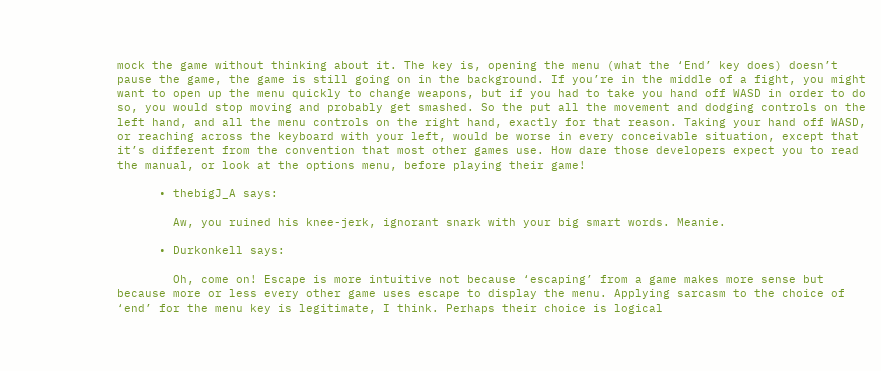mock the game without thinking about it. The key is, opening the menu (what the ‘End’ key does) doesn’t pause the game, the game is still going on in the background. If you’re in the middle of a fight, you might want to open up the menu quickly to change weapons, but if you had to take you hand off WASD in order to do so, you would stop moving and probably get smashed. So the put all the movement and dodging controls on the left hand, and all the menu controls on the right hand, exactly for that reason. Taking your hand off WASD, or reaching across the keyboard with your left, would be worse in every conceivable situation, except that it’s different from the convention that most other games use. How dare those developers expect you to read the manual, or look at the options menu, before playing their game!

      • thebigJ_A says:

        Aw, you ruined his knee-jerk, ignorant snark with your big smart words. Meanie.

      • Durkonkell says:

        Oh, come on! Escape is more intuitive not because ‘escaping’ from a game makes more sense but because more or less every other game uses escape to display the menu. Applying sarcasm to the choice of ‘end’ for the menu key is legitimate, I think. Perhaps their choice is logical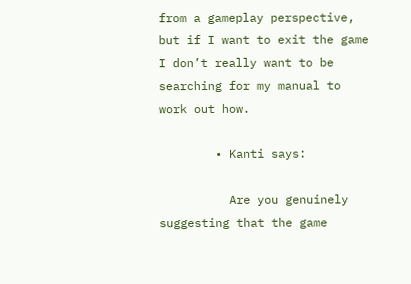from a gameplay perspective, but if I want to exit the game I don’t really want to be searching for my manual to work out how.

        • Kanti says:

          Are you genuinely suggesting that the game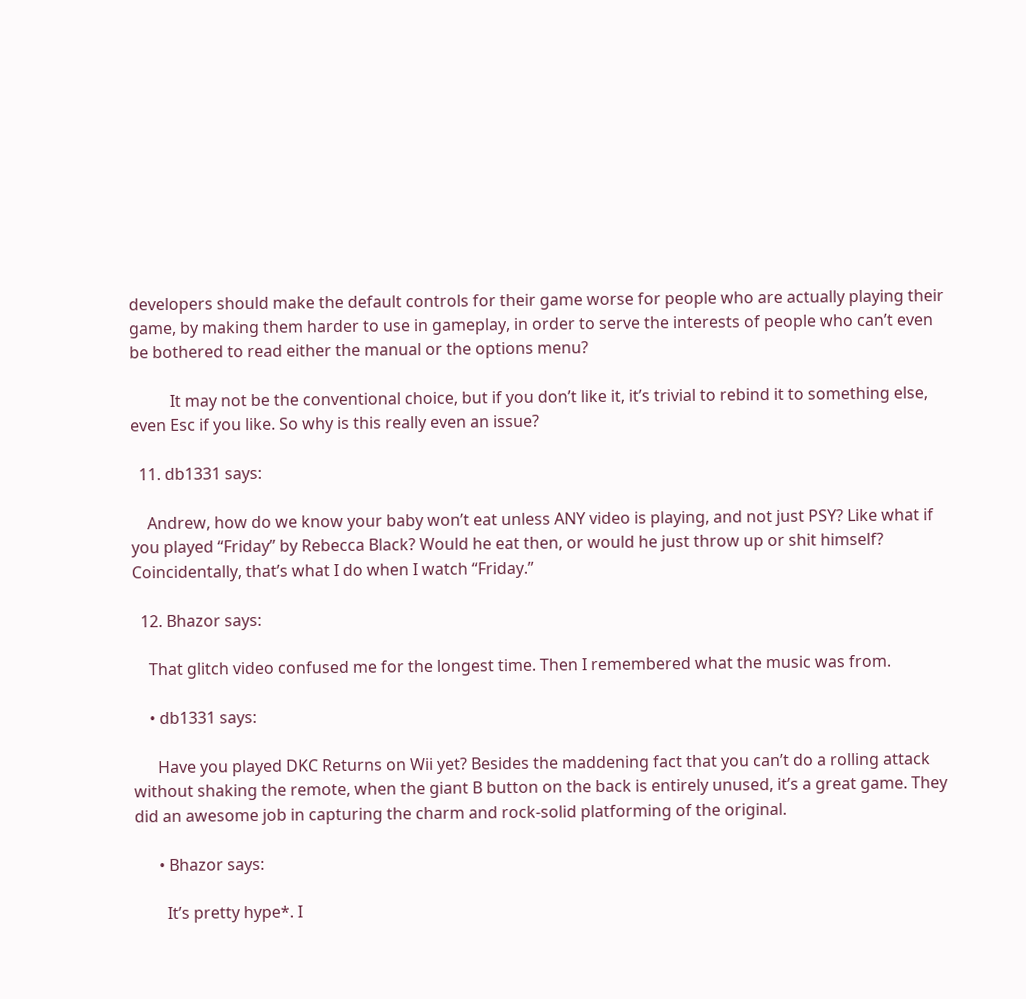developers should make the default controls for their game worse for people who are actually playing their game, by making them harder to use in gameplay, in order to serve the interests of people who can’t even be bothered to read either the manual or the options menu?

          It may not be the conventional choice, but if you don’t like it, it’s trivial to rebind it to something else, even Esc if you like. So why is this really even an issue?

  11. db1331 says:

    Andrew, how do we know your baby won’t eat unless ANY video is playing, and not just PSY? Like what if you played “Friday” by Rebecca Black? Would he eat then, or would he just throw up or shit himself? Coincidentally, that’s what I do when I watch “Friday.”

  12. Bhazor says:

    That glitch video confused me for the longest time. Then I remembered what the music was from.

    • db1331 says:

      Have you played DKC Returns on Wii yet? Besides the maddening fact that you can’t do a rolling attack without shaking the remote, when the giant B button on the back is entirely unused, it’s a great game. They did an awesome job in capturing the charm and rock-solid platforming of the original.

      • Bhazor says:

        It’s pretty hype*. I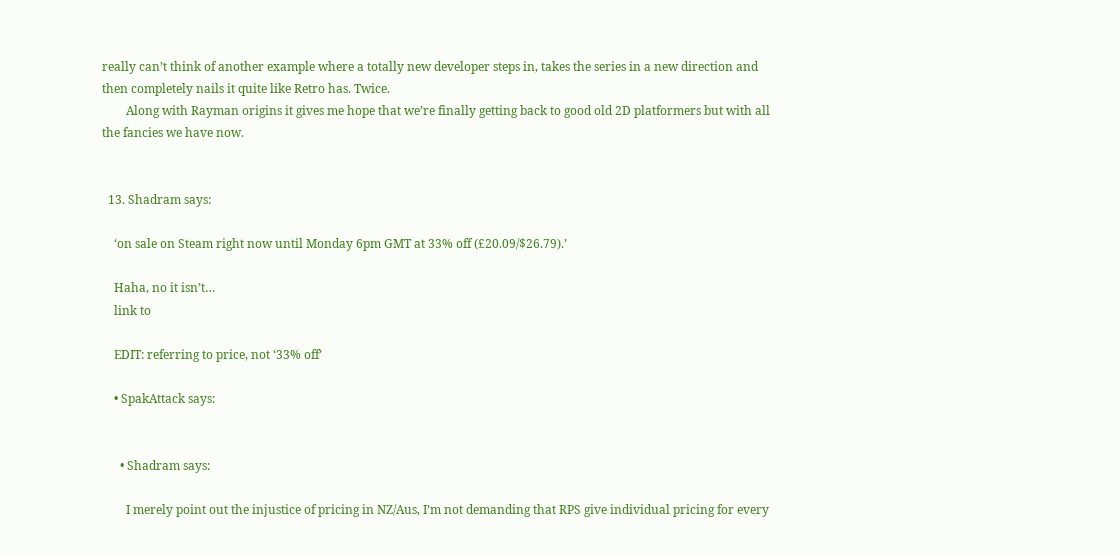really can’t think of another example where a totally new developer steps in, takes the series in a new direction and then completely nails it quite like Retro has. Twice.
        Along with Rayman origins it gives me hope that we’re finally getting back to good old 2D platformers but with all the fancies we have now.


  13. Shadram says:

    ‘on sale on Steam right now until Monday 6pm GMT at 33% off (£20.09/$26.79).’

    Haha, no it isn’t…
    link to

    EDIT: referring to price, not ‘33% off’

    • SpakAttack says:


      • Shadram says:

        I merely point out the injustice of pricing in NZ/Aus, I’m not demanding that RPS give individual pricing for every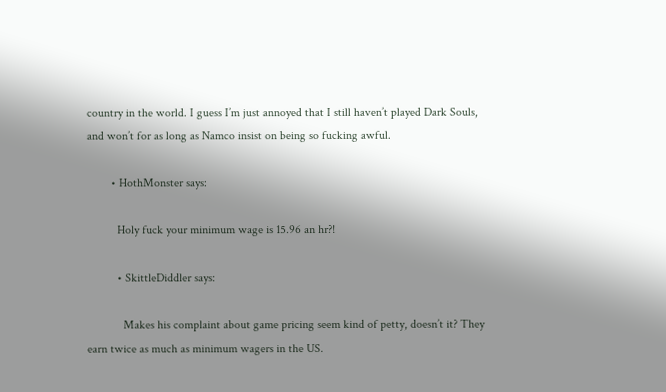country in the world. I guess I’m just annoyed that I still haven’t played Dark Souls, and won’t for as long as Namco insist on being so fucking awful.

        • HothMonster says:

          Holy fuck your minimum wage is 15.96 an hr?!

          • SkittleDiddler says:

            Makes his complaint about game pricing seem kind of petty, doesn’t it? They earn twice as much as minimum wagers in the US.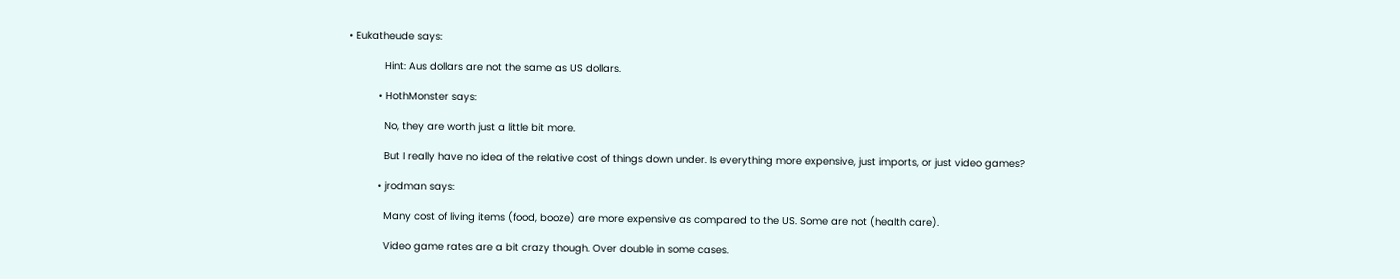• Eukatheude says:

            Hint: Aus dollars are not the same as US dollars.

          • HothMonster says:

            No, they are worth just a little bit more.

            But I really have no idea of the relative cost of things down under. Is everything more expensive, just imports, or just video games?

          • jrodman says:

            Many cost of living items (food, booze) are more expensive as compared to the US. Some are not (health care).

            Video game rates are a bit crazy though. Over double in some cases.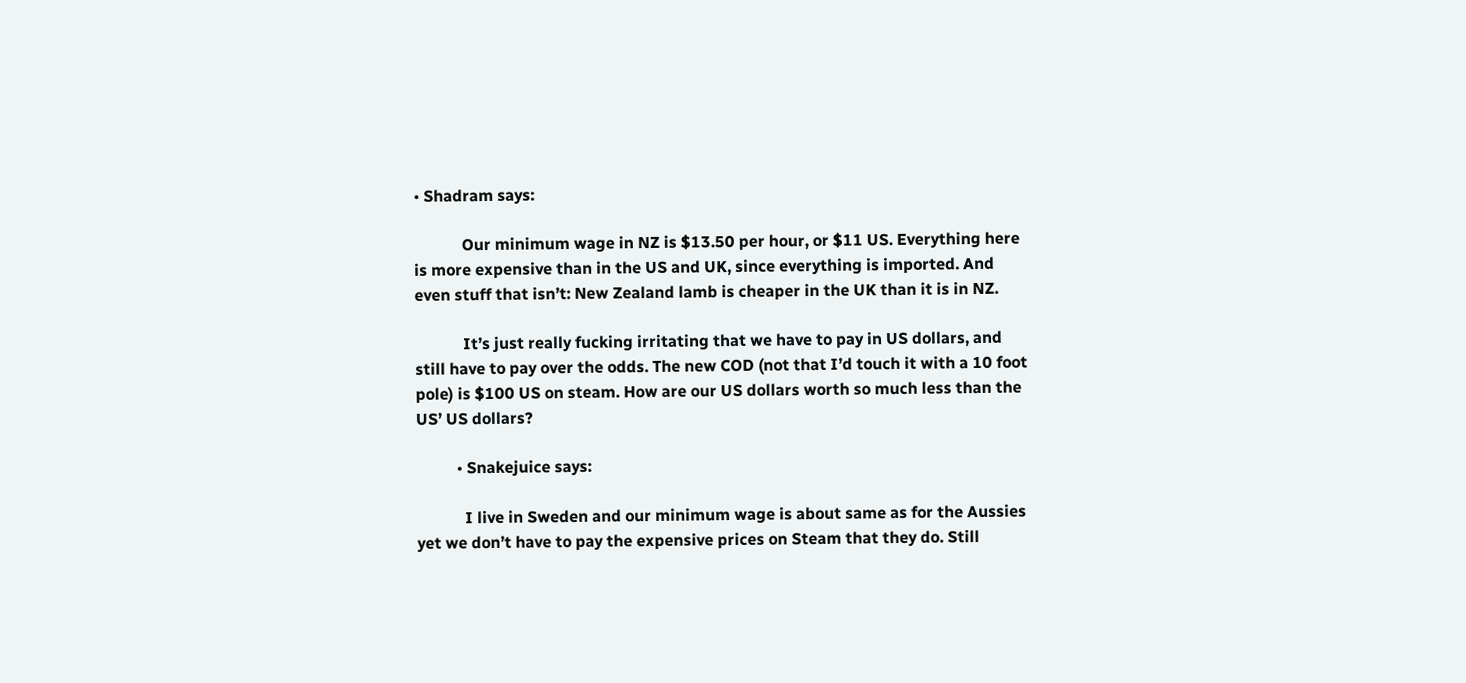• Shadram says:

            Our minimum wage in NZ is $13.50 per hour, or $11 US. Everything here is more expensive than in the US and UK, since everything is imported. And even stuff that isn’t: New Zealand lamb is cheaper in the UK than it is in NZ.

            It’s just really fucking irritating that we have to pay in US dollars, and still have to pay over the odds. The new COD (not that I’d touch it with a 10 foot pole) is $100 US on steam. How are our US dollars worth so much less than the US’ US dollars?

          • Snakejuice says:

            I live in Sweden and our minimum wage is about same as for the Aussies yet we don’t have to pay the expensive prices on Steam that they do. Still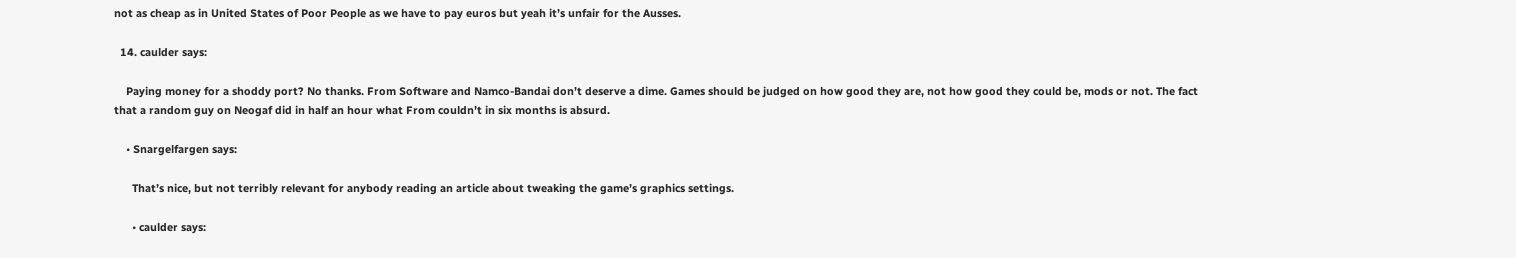not as cheap as in United States of Poor People as we have to pay euros but yeah it’s unfair for the Ausses.

  14. caulder says:

    Paying money for a shoddy port? No thanks. From Software and Namco-Bandai don’t deserve a dime. Games should be judged on how good they are, not how good they could be, mods or not. The fact that a random guy on Neogaf did in half an hour what From couldn’t in six months is absurd.

    • Snargelfargen says:

      That’s nice, but not terribly relevant for anybody reading an article about tweaking the game’s graphics settings.

      • caulder says: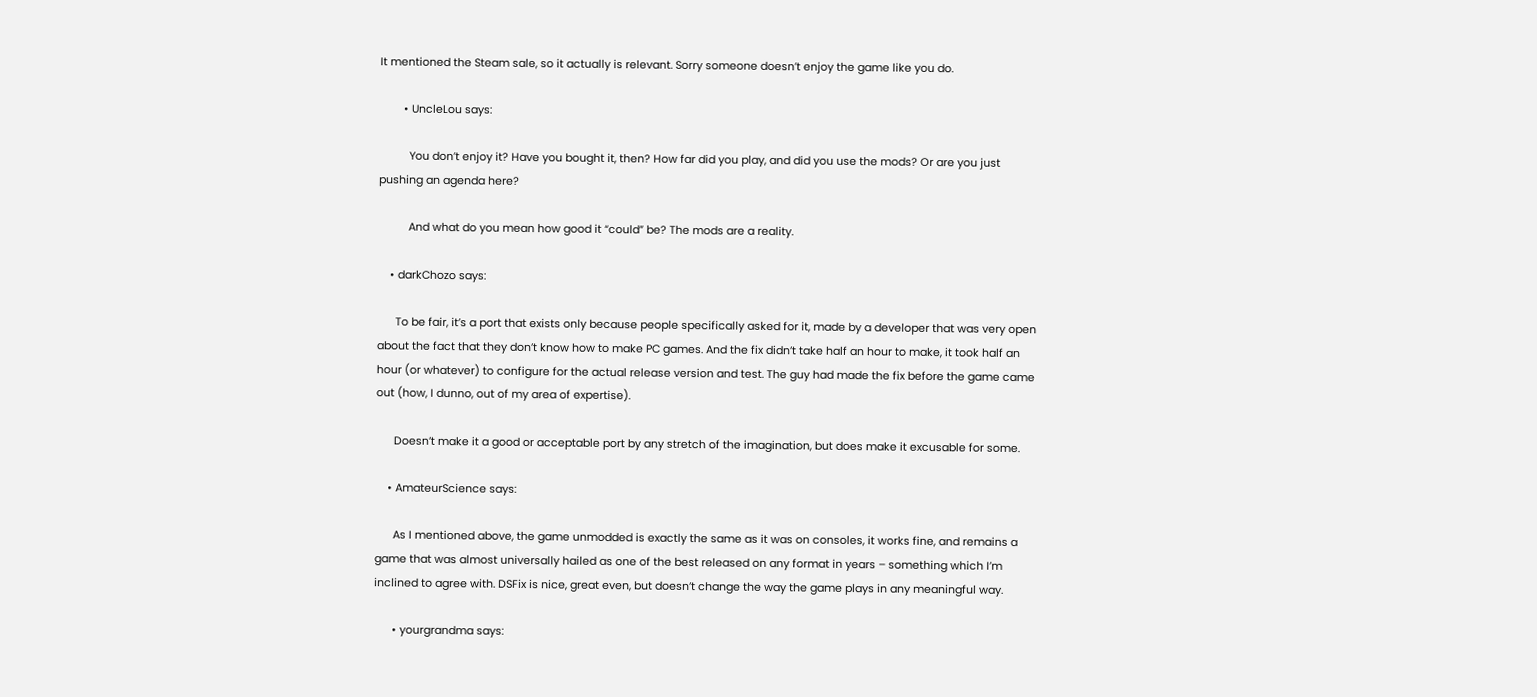It mentioned the Steam sale, so it actually is relevant. Sorry someone doesn’t enjoy the game like you do.

        • UncleLou says:

          You don’t enjoy it? Have you bought it, then? How far did you play, and did you use the mods? Or are you just pushing an agenda here?

          And what do you mean how good it “could” be? The mods are a reality.

    • darkChozo says:

      To be fair, it’s a port that exists only because people specifically asked for it, made by a developer that was very open about the fact that they don’t know how to make PC games. And the fix didn’t take half an hour to make, it took half an hour (or whatever) to configure for the actual release version and test. The guy had made the fix before the game came out (how, I dunno, out of my area of expertise).

      Doesn’t make it a good or acceptable port by any stretch of the imagination, but does make it excusable for some.

    • AmateurScience says:

      As I mentioned above, the game unmodded is exactly the same as it was on consoles, it works fine, and remains a game that was almost universally hailed as one of the best released on any format in years – something which I’m inclined to agree with. DSFix is nice, great even, but doesn’t change the way the game plays in any meaningful way.

      • yourgrandma says: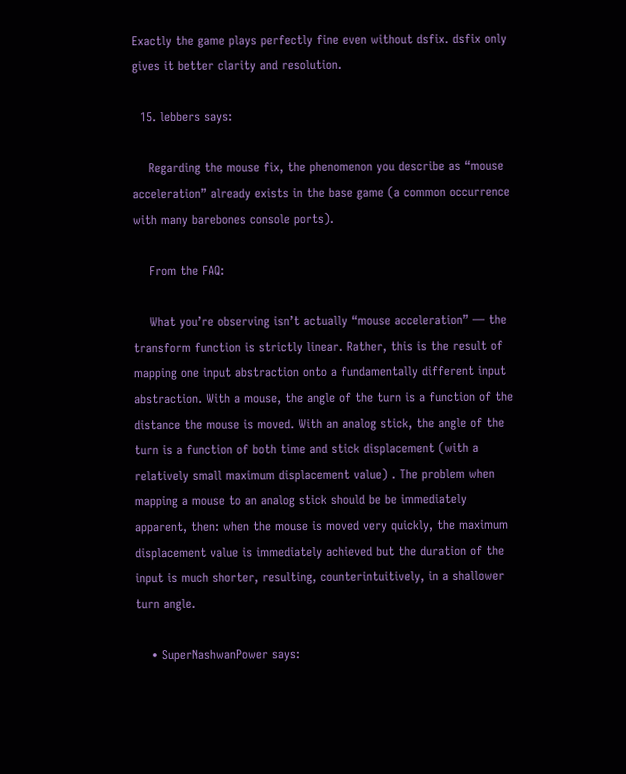Exactly the game plays perfectly fine even without dsfix. dsfix only gives it better clarity and resolution.

  15. lebbers says:

    Regarding the mouse fix, the phenomenon you describe as “mouse acceleration” already exists in the base game (a common occurrence with many barebones console ports).

    From the FAQ:

    What you’re observing isn’t actually “mouse acceleration” — the transform function is strictly linear. Rather, this is the result of mapping one input abstraction onto a fundamentally different input abstraction. With a mouse, the angle of the turn is a function of the distance the mouse is moved. With an analog stick, the angle of the turn is a function of both time and stick displacement (with a relatively small maximum displacement value) . The problem when mapping a mouse to an analog stick should be be immediately apparent, then: when the mouse is moved very quickly, the maximum displacement value is immediately achieved but the duration of the input is much shorter, resulting, counterintuitively, in a shallower turn angle.

    • SuperNashwanPower says: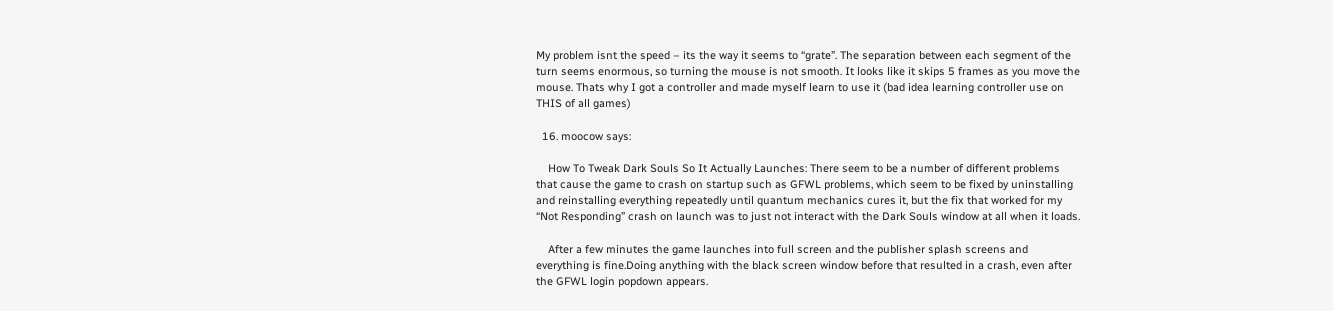My problem isnt the speed – its the way it seems to “grate”. The separation between each segment of the turn seems enormous, so turning the mouse is not smooth. It looks like it skips 5 frames as you move the mouse. Thats why I got a controller and made myself learn to use it (bad idea learning controller use on THIS of all games)

  16. moocow says:

    How To Tweak Dark Souls So It Actually Launches: There seem to be a number of different problems that cause the game to crash on startup such as GFWL problems, which seem to be fixed by uninstalling and reinstalling everything repeatedly until quantum mechanics cures it, but the fix that worked for my “Not Responding” crash on launch was to just not interact with the Dark Souls window at all when it loads.

    After a few minutes the game launches into full screen and the publisher splash screens and everything is fine.Doing anything with the black screen window before that resulted in a crash, even after the GFWL login popdown appears.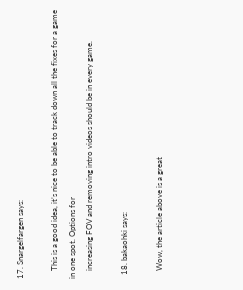17. Snargelfargen says:

    This is a good idea, it’s nice to be able to track down all the fixes for a game in one spot. Options for
    increasing FOV and removing intro videos should be in every game.

  18. bakaohki says:

    Wow, the article above is a great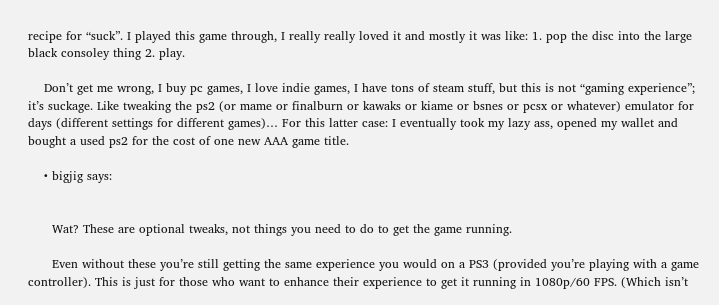recipe for “suck”. I played this game through, I really really loved it and mostly it was like: 1. pop the disc into the large black consoley thing 2. play.

    Don’t get me wrong, I buy pc games, I love indie games, I have tons of steam stuff, but this is not “gaming experience”; it’s suckage. Like tweaking the ps2 (or mame or finalburn or kawaks or kiame or bsnes or pcsx or whatever) emulator for days (different settings for different games)… For this latter case: I eventually took my lazy ass, opened my wallet and bought a used ps2 for the cost of one new AAA game title.

    • bigjig says:


      Wat? These are optional tweaks, not things you need to do to get the game running.

      Even without these you’re still getting the same experience you would on a PS3 (provided you’re playing with a game controller). This is just for those who want to enhance their experience to get it running in 1080p/60 FPS. (Which isn’t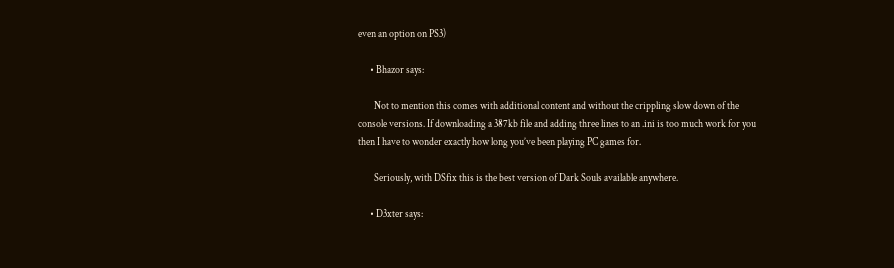even an option on PS3)

      • Bhazor says:

        Not to mention this comes with additional content and without the crippling slow down of the console versions. If downloading a 387kb file and adding three lines to an .ini is too much work for you then I have to wonder exactly how long you’ve been playing PC games for.

        Seriously, with DSfix this is the best version of Dark Souls available anywhere.

      • D3xter says: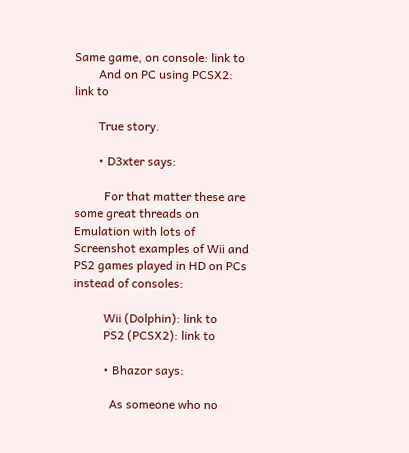Same game, on console: link to
        And on PC using PCSX2: link to

        True story.

        • D3xter says:

          For that matter these are some great threads on Emulation with lots of Screenshot examples of Wii and PS2 games played in HD on PCs instead of consoles:

          Wii (Dolphin): link to
          PS2 (PCSX2): link to

          • Bhazor says:

            As someone who no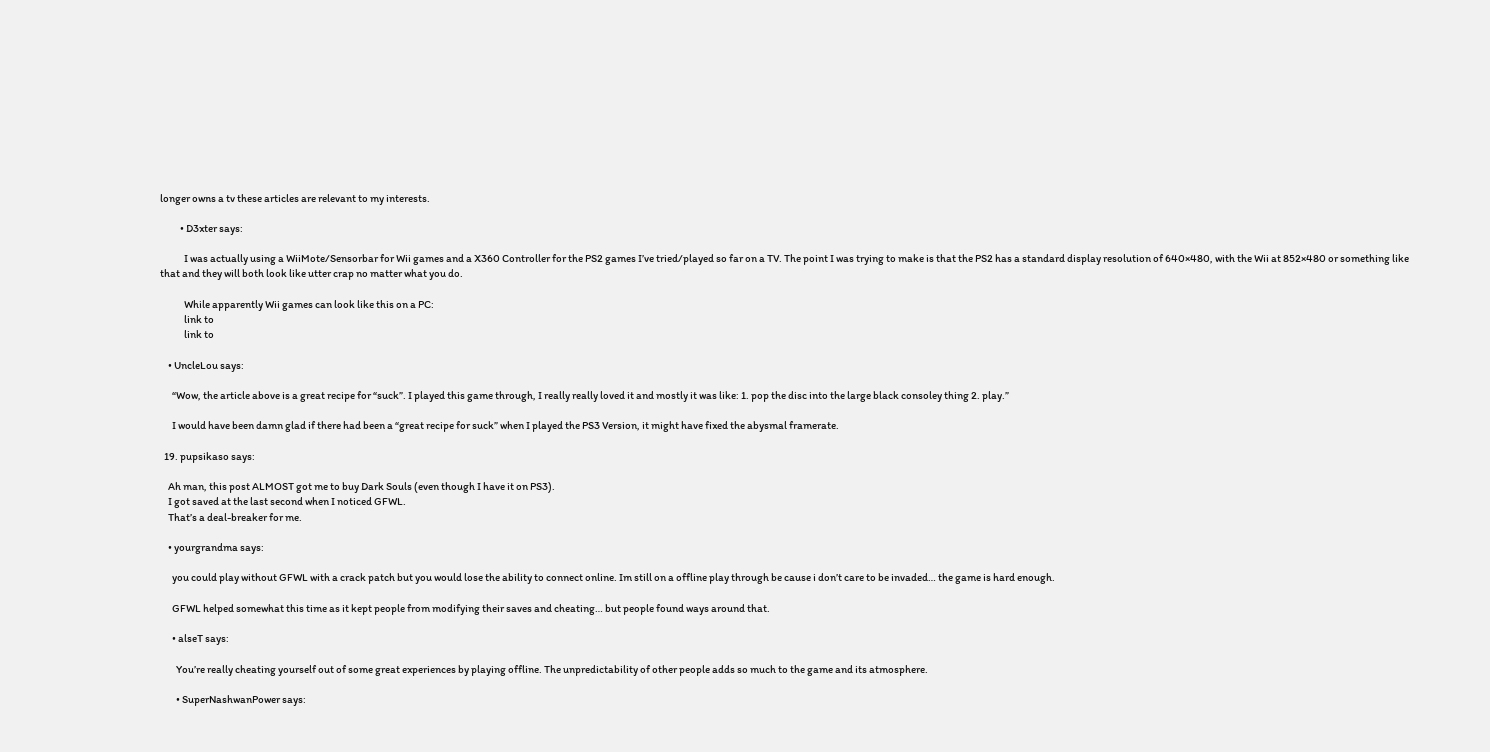longer owns a tv these articles are relevant to my interests.

          • D3xter says:

            I was actually using a WiiMote/Sensorbar for Wii games and a X360 Controller for the PS2 games I’ve tried/played so far on a TV. The point I was trying to make is that the PS2 has a standard display resolution of 640×480, with the Wii at 852×480 or something like that and they will both look like utter crap no matter what you do.

            While apparently Wii games can look like this on a PC:
            link to
            link to

    • UncleLou says:

      “Wow, the article above is a great recipe for “suck”. I played this game through, I really really loved it and mostly it was like: 1. pop the disc into the large black consoley thing 2. play.”

      I would have been damn glad if there had been a “great recipe for suck” when I played the PS3 Version, it might have fixed the abysmal framerate.

  19. pupsikaso says:

    Ah man, this post ALMOST got me to buy Dark Souls (even though I have it on PS3).
    I got saved at the last second when I noticed GFWL.
    That’s a deal-breaker for me.

    • yourgrandma says:

      you could play without GFWL with a crack patch but you would lose the ability to connect online. Im still on a offline play through be cause i don’t care to be invaded… the game is hard enough.

      GFWL helped somewhat this time as it kept people from modifying their saves and cheating… but people found ways around that.

      • alseT says:

        You’re really cheating yourself out of some great experiences by playing offline. The unpredictability of other people adds so much to the game and its atmosphere.

        • SuperNashwanPower says: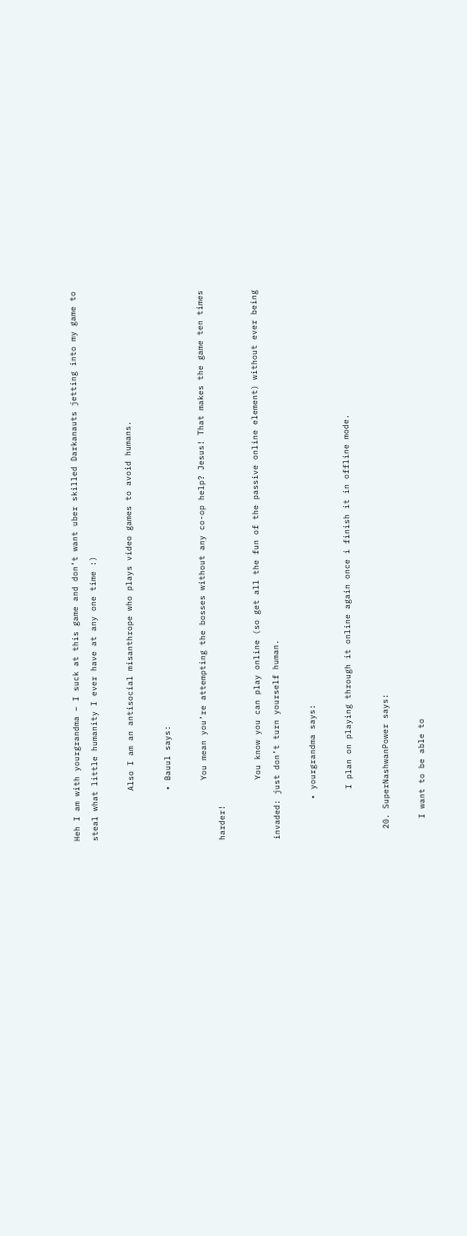Heh I am with yourgrandma – I suck at this game and don’t want uber skilled Darkanauts jetting into my game to steal what little humanity I ever have at any one time :)

          Also I am an antisocial misanthrope who plays video games to avoid humans.

          • Bauul says:

            You mean you’re attempting the bosses without any co-op help? Jesus! That makes the game ten times harder!

            You know you can play online (so get all the fun of the passive online element) without ever being invaded: just don’t turn yourself human.

        • yourgrandma says:

          I plan on playing through it online again once i finish it in offline mode.

  20. SuperNashwanPower says:

    I want to be able to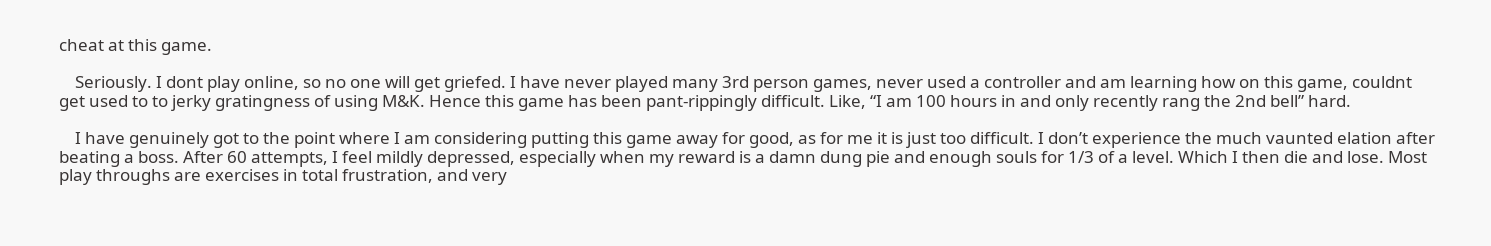cheat at this game.

    Seriously. I dont play online, so no one will get griefed. I have never played many 3rd person games, never used a controller and am learning how on this game, couldnt get used to to jerky gratingness of using M&K. Hence this game has been pant-rippingly difficult. Like, “I am 100 hours in and only recently rang the 2nd bell” hard.

    I have genuinely got to the point where I am considering putting this game away for good, as for me it is just too difficult. I don’t experience the much vaunted elation after beating a boss. After 60 attempts, I feel mildly depressed, especially when my reward is a damn dung pie and enough souls for 1/3 of a level. Which I then die and lose. Most play throughs are exercises in total frustration, and very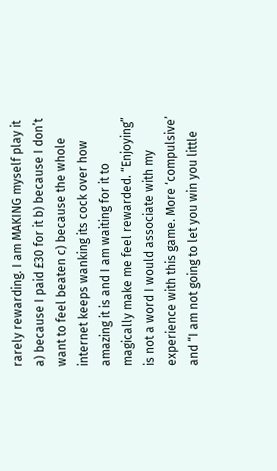rarely rewarding. I am MAKING myself play it a) because I paid £30 for it b) because I don’t want to feel beaten c) because the whole internet keeps wanking its cock over how amazing it is and I am waiting for it to magically make me feel rewarded. “Enjoying” is not a word I would associate with my experience with this game. More ‘compulsive’ and “I am not going to let you win you little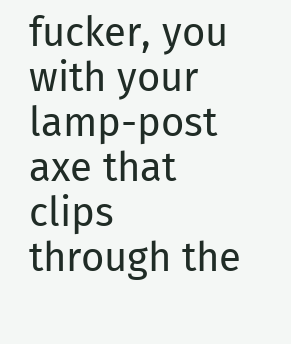fucker, you with your lamp-post axe that clips through the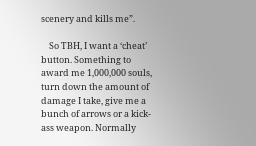scenery and kills me”.

    So TBH, I want a ‘cheat’ button. Something to award me 1,000,000 souls, turn down the amount of damage I take, give me a bunch of arrows or a kick-ass weapon. Normally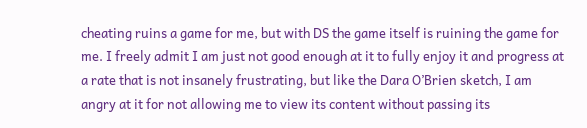cheating ruins a game for me, but with DS the game itself is ruining the game for me. I freely admit I am just not good enough at it to fully enjoy it and progress at a rate that is not insanely frustrating, but like the Dara O’Brien sketch, I am angry at it for not allowing me to view its content without passing its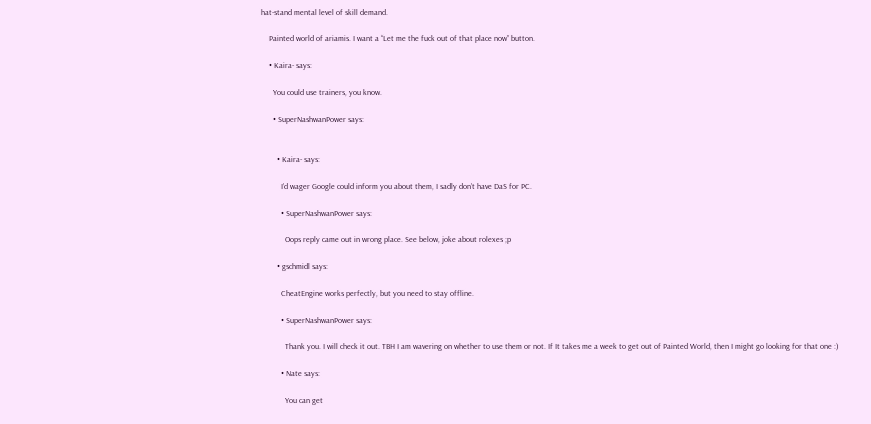hat-stand mental level of skill demand.

    Painted world of ariamis. I want a “Let me the fuck out of that place now” button.

    • Kaira- says:

      You could use trainers, you know.

      • SuperNashwanPower says:


        • Kaira- says:

          I’d wager Google could inform you about them, I sadly don’t have DaS for PC.

          • SuperNashwanPower says:

            Oops reply came out in wrong place. See below, joke about rolexes ;p

        • gschmidl says:

          CheatEngine works perfectly, but you need to stay offline.

          • SuperNashwanPower says:

            Thank you. I will check it out. TBH I am wavering on whether to use them or not. If It takes me a week to get out of Painted World, then I might go looking for that one :)

          • Nate says:

            You can get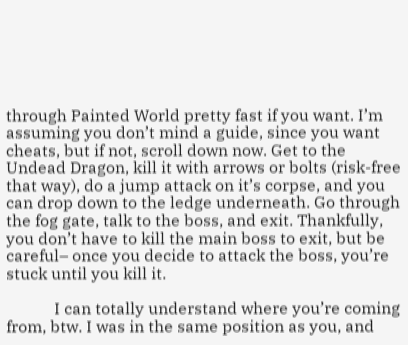through Painted World pretty fast if you want. I’m assuming you don’t mind a guide, since you want cheats, but if not, scroll down now. Get to the Undead Dragon, kill it with arrows or bolts (risk-free that way), do a jump attack on it’s corpse, and you can drop down to the ledge underneath. Go through the fog gate, talk to the boss, and exit. Thankfully, you don’t have to kill the main boss to exit, but be careful– once you decide to attack the boss, you’re stuck until you kill it.

            I can totally understand where you’re coming from, btw. I was in the same position as you, and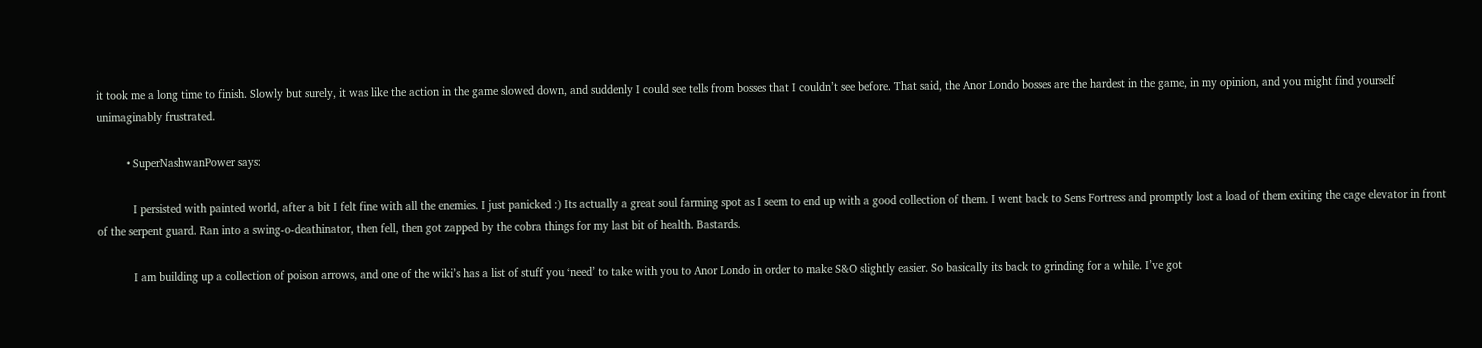it took me a long time to finish. Slowly but surely, it was like the action in the game slowed down, and suddenly I could see tells from bosses that I couldn’t see before. That said, the Anor Londo bosses are the hardest in the game, in my opinion, and you might find yourself unimaginably frustrated.

          • SuperNashwanPower says:

            I persisted with painted world, after a bit I felt fine with all the enemies. I just panicked :) Its actually a great soul farming spot as I seem to end up with a good collection of them. I went back to Sens Fortress and promptly lost a load of them exiting the cage elevator in front of the serpent guard. Ran into a swing-o-deathinator, then fell, then got zapped by the cobra things for my last bit of health. Bastards.

            I am building up a collection of poison arrows, and one of the wiki’s has a list of stuff you ‘need’ to take with you to Anor Londo in order to make S&O slightly easier. So basically its back to grinding for a while. I’ve got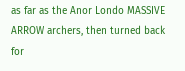as far as the Anor Londo MASSIVE ARROW archers, then turned back for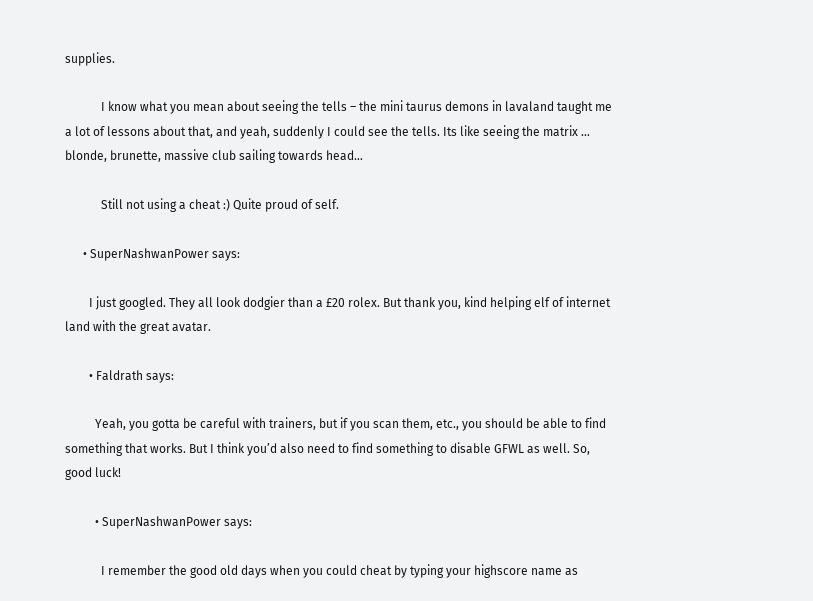supplies.

            I know what you mean about seeing the tells – the mini taurus demons in lavaland taught me a lot of lessons about that, and yeah, suddenly I could see the tells. Its like seeing the matrix … blonde, brunette, massive club sailing towards head…

            Still not using a cheat :) Quite proud of self.

      • SuperNashwanPower says:

        I just googled. They all look dodgier than a £20 rolex. But thank you, kind helping elf of internet land with the great avatar.

        • Faldrath says:

          Yeah, you gotta be careful with trainers, but if you scan them, etc., you should be able to find something that works. But I think you’d also need to find something to disable GFWL as well. So, good luck!

          • SuperNashwanPower says:

            I remember the good old days when you could cheat by typing your highscore name as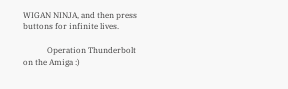WIGAN NINJA, and then press buttons for infinite lives.

            Operation Thunderbolt on the Amiga :)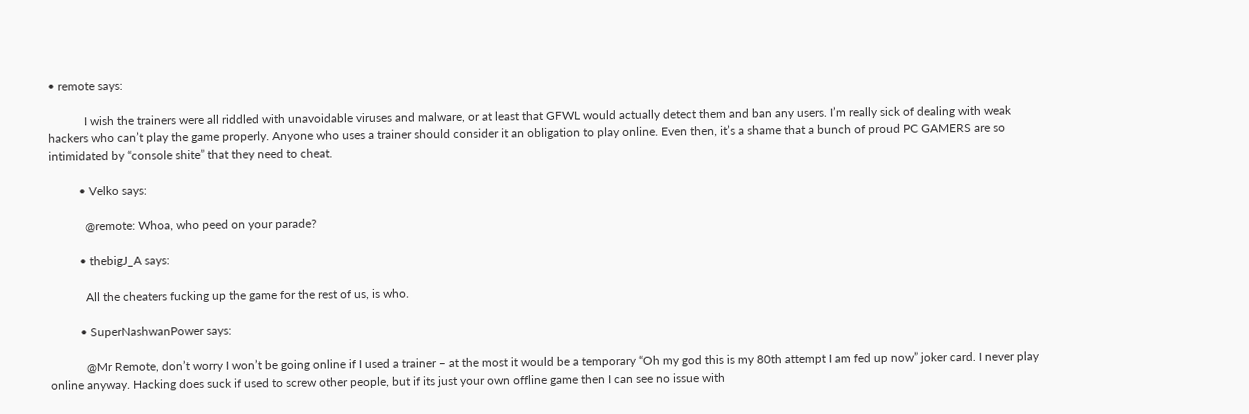• remote says:

            I wish the trainers were all riddled with unavoidable viruses and malware, or at least that GFWL would actually detect them and ban any users. I’m really sick of dealing with weak hackers who can’t play the game properly. Anyone who uses a trainer should consider it an obligation to play online. Even then, it’s a shame that a bunch of proud PC GAMERS are so intimidated by “console shite” that they need to cheat.

          • Velko says:

            @remote: Whoa, who peed on your parade?

          • thebigJ_A says:

            All the cheaters fucking up the game for the rest of us, is who.

          • SuperNashwanPower says:

            @Mr Remote, don’t worry I won’t be going online if I used a trainer – at the most it would be a temporary “Oh my god this is my 80th attempt I am fed up now” joker card. I never play online anyway. Hacking does suck if used to screw other people, but if its just your own offline game then I can see no issue with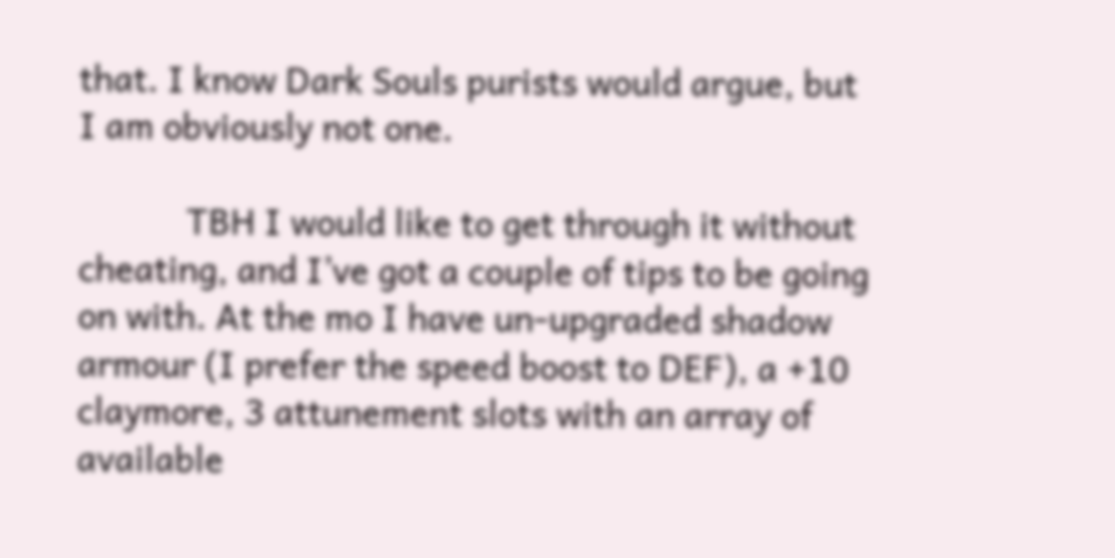that. I know Dark Souls purists would argue, but I am obviously not one.

            TBH I would like to get through it without cheating, and I’ve got a couple of tips to be going on with. At the mo I have un-upgraded shadow armour (I prefer the speed boost to DEF), a +10 claymore, 3 attunement slots with an array of available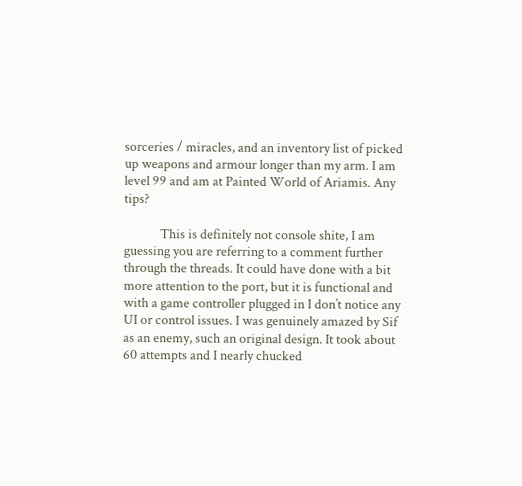sorceries / miracles, and an inventory list of picked up weapons and armour longer than my arm. I am level 99 and am at Painted World of Ariamis. Any tips?

            This is definitely not console shite, I am guessing you are referring to a comment further through the threads. It could have done with a bit more attention to the port, but it is functional and with a game controller plugged in I don’t notice any UI or control issues. I was genuinely amazed by Sif as an enemy, such an original design. It took about 60 attempts and I nearly chucked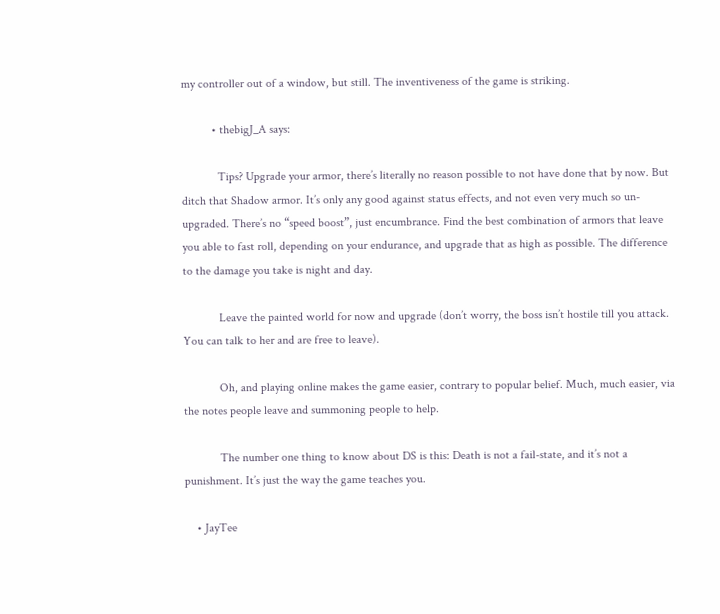my controller out of a window, but still. The inventiveness of the game is striking.

          • thebigJ_A says:

            Tips? Upgrade your armor, there’s literally no reason possible to not have done that by now. But ditch that Shadow armor. It’s only any good against status effects, and not even very much so un-upgraded. There’s no “speed boost”, just encumbrance. Find the best combination of armors that leave you able to fast roll, depending on your endurance, and upgrade that as high as possible. The difference to the damage you take is night and day.

            Leave the painted world for now and upgrade (don’t worry, the boss isn’t hostile till you attack. You can talk to her and are free to leave).

            Oh, and playing online makes the game easier, contrary to popular belief. Much, much easier, via the notes people leave and summoning people to help.

            The number one thing to know about DS is this: Death is not a fail-state, and it’s not a punishment. It’s just the way the game teaches you.

    • JayTee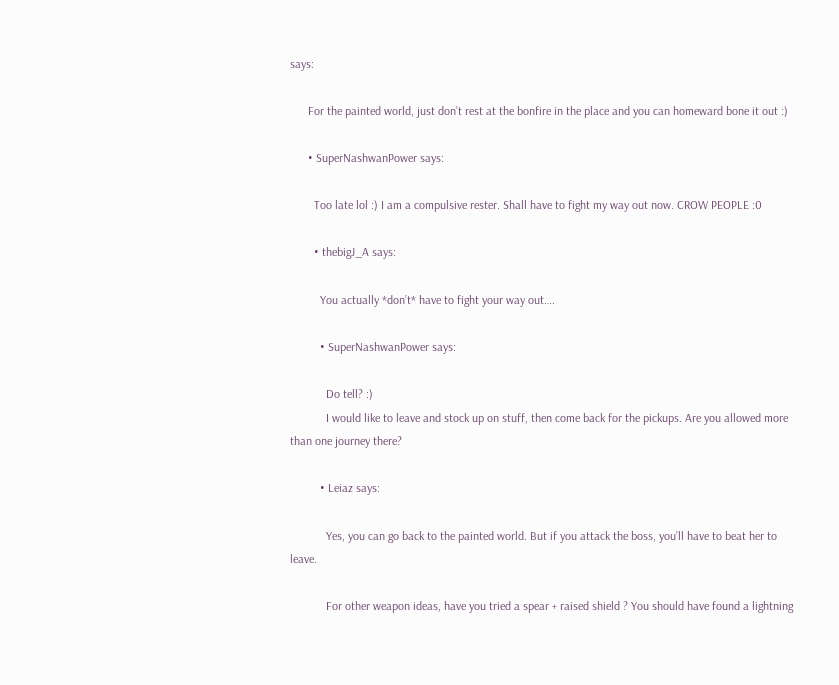says:

      For the painted world, just don’t rest at the bonfire in the place and you can homeward bone it out :)

      • SuperNashwanPower says:

        Too late lol :) I am a compulsive rester. Shall have to fight my way out now. CROW PEOPLE :0

        • thebigJ_A says:

          You actually *don’t* have to fight your way out….

          • SuperNashwanPower says:

            Do tell? :)
            I would like to leave and stock up on stuff, then come back for the pickups. Are you allowed more than one journey there?

          • Leiaz says:

            Yes, you can go back to the painted world. But if you attack the boss, you’ll have to beat her to leave.

            For other weapon ideas, have you tried a spear + raised shield ? You should have found a lightning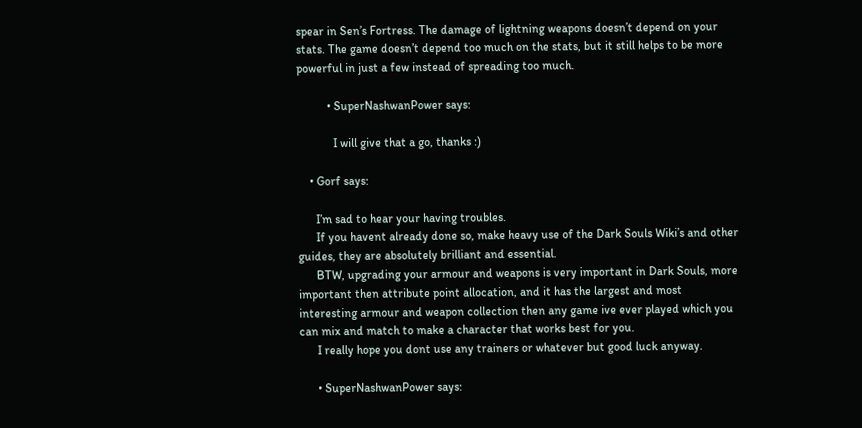spear in Sen’s Fortress. The damage of lightning weapons doesn’t depend on your stats. The game doesn’t depend too much on the stats, but it still helps to be more powerful in just a few instead of spreading too much.

          • SuperNashwanPower says:

            I will give that a go, thanks :)

    • Gorf says:

      I’m sad to hear your having troubles.
      If you havent already done so, make heavy use of the Dark Souls Wiki’s and other guides, they are absolutely brilliant and essential.
      BTW, upgrading your armour and weapons is very important in Dark Souls, more important then attribute point allocation, and it has the largest and most interesting armour and weapon collection then any game ive ever played which you can mix and match to make a character that works best for you.
      I really hope you dont use any trainers or whatever but good luck anyway.

      • SuperNashwanPower says: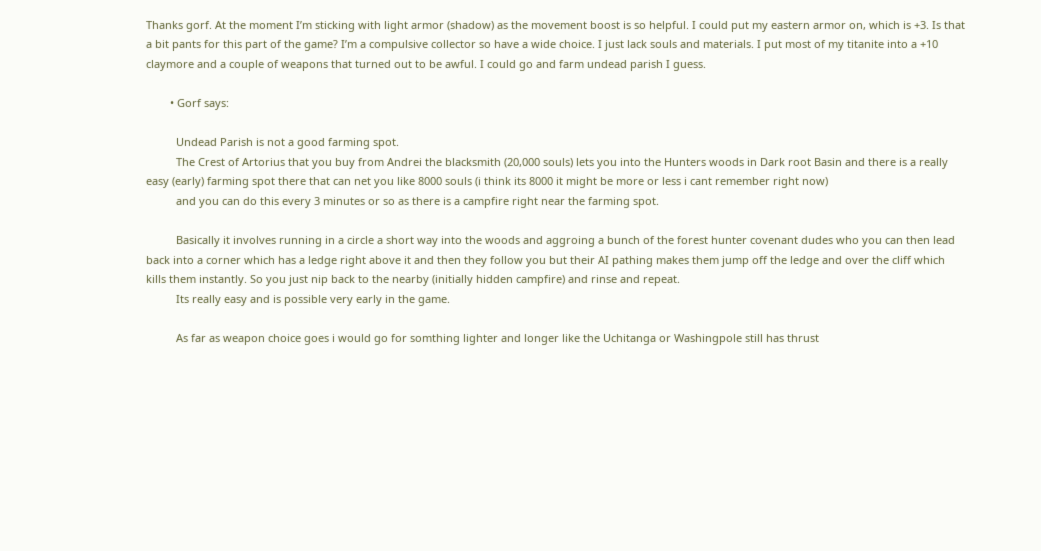Thanks gorf. At the moment I’m sticking with light armor (shadow) as the movement boost is so helpful. I could put my eastern armor on, which is +3. Is that a bit pants for this part of the game? I’m a compulsive collector so have a wide choice. I just lack souls and materials. I put most of my titanite into a +10 claymore and a couple of weapons that turned out to be awful. I could go and farm undead parish I guess.

        • Gorf says:

          Undead Parish is not a good farming spot.
          The Crest of Artorius that you buy from Andrei the blacksmith (20,000 souls) lets you into the Hunters woods in Dark root Basin and there is a really easy (early) farming spot there that can net you like 8000 souls (i think its 8000 it might be more or less i cant remember right now)
          and you can do this every 3 minutes or so as there is a campfire right near the farming spot.

          Basically it involves running in a circle a short way into the woods and aggroing a bunch of the forest hunter covenant dudes who you can then lead back into a corner which has a ledge right above it and then they follow you but their AI pathing makes them jump off the ledge and over the cliff which kills them instantly. So you just nip back to the nearby (initially hidden campfire) and rinse and repeat.
          Its really easy and is possible very early in the game.

          As far as weapon choice goes i would go for somthing lighter and longer like the Uchitanga or Washingpole still has thrust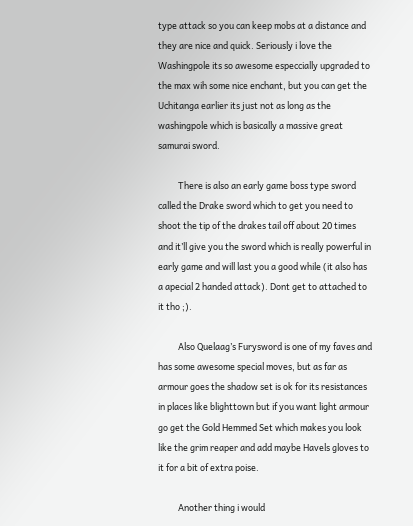type attack so you can keep mobs at a distance and they are nice and quick. Seriously i love the Washingpole its so awesome especcially upgraded to the max wih some nice enchant, but you can get the Uchitanga earlier its just not as long as the washingpole which is basically a massive great samurai sword.

          There is also an early game boss type sword called the Drake sword which to get you need to shoot the tip of the drakes tail off about 20 times and it’ll give you the sword which is really powerful in early game and will last you a good while (it also has a apecial 2 handed attack). Dont get to attached to it tho ;).

          Also Quelaag’s Furysword is one of my faves and has some awesome special moves, but as far as armour goes the shadow set is ok for its resistances in places like blighttown but if you want light armour go get the Gold Hemmed Set which makes you look like the grim reaper and add maybe Havels gloves to it for a bit of extra poise.

          Another thing i would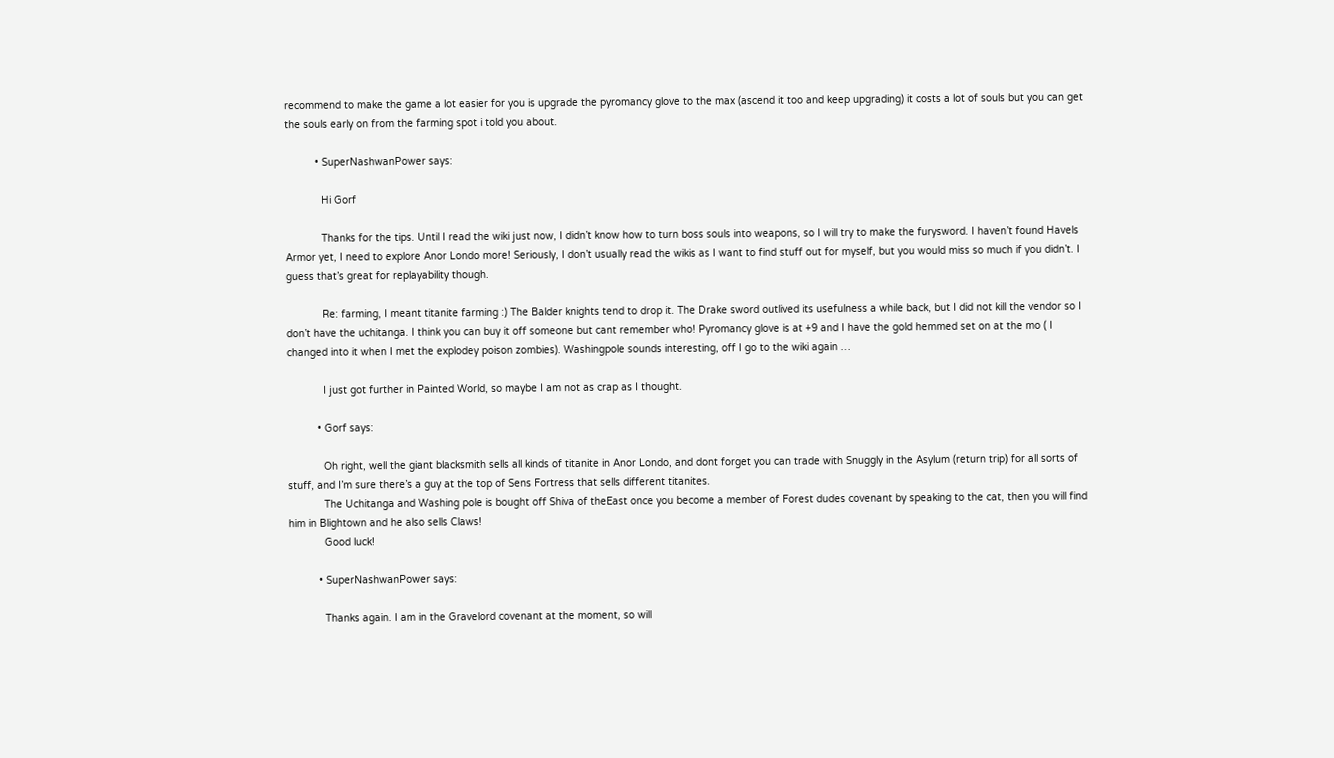recommend to make the game a lot easier for you is upgrade the pyromancy glove to the max (ascend it too and keep upgrading) it costs a lot of souls but you can get the souls early on from the farming spot i told you about.

          • SuperNashwanPower says:

            Hi Gorf

            Thanks for the tips. Until I read the wiki just now, I didn’t know how to turn boss souls into weapons, so I will try to make the furysword. I haven’t found Havels Armor yet, I need to explore Anor Londo more! Seriously, I don’t usually read the wikis as I want to find stuff out for myself, but you would miss so much if you didn’t. I guess that’s great for replayability though.

            Re: farming, I meant titanite farming :) The Balder knights tend to drop it. The Drake sword outlived its usefulness a while back, but I did not kill the vendor so I don’t have the uchitanga. I think you can buy it off someone but cant remember who! Pyromancy glove is at +9 and I have the gold hemmed set on at the mo ( I changed into it when I met the explodey poison zombies). Washingpole sounds interesting, off I go to the wiki again …

            I just got further in Painted World, so maybe I am not as crap as I thought.

          • Gorf says:

            Oh right, well the giant blacksmith sells all kinds of titanite in Anor Londo, and dont forget you can trade with Snuggly in the Asylum (return trip) for all sorts of stuff, and I’m sure there’s a guy at the top of Sens Fortress that sells different titanites.
            The Uchitanga and Washing pole is bought off Shiva of theEast once you become a member of Forest dudes covenant by speaking to the cat, then you will find him in Blightown and he also sells Claws!
            Good luck!

          • SuperNashwanPower says:

            Thanks again. I am in the Gravelord covenant at the moment, so will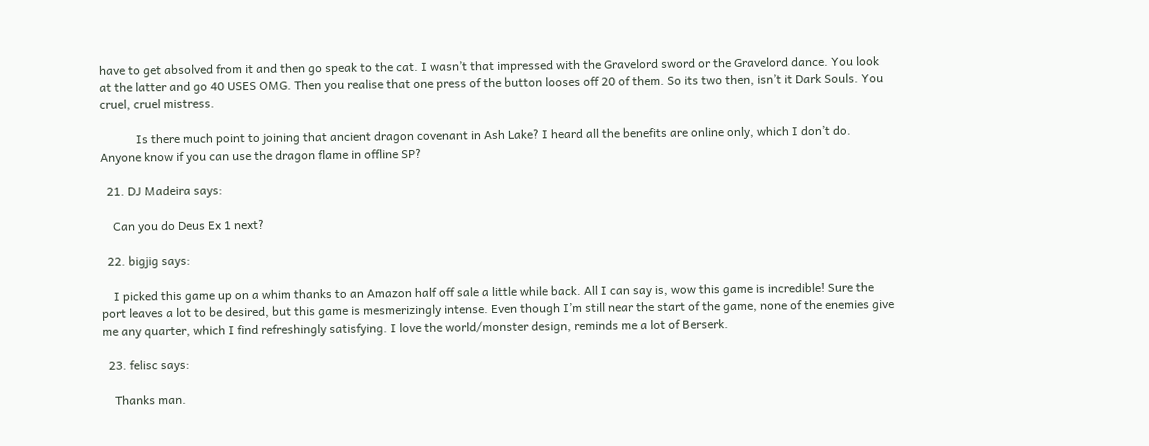have to get absolved from it and then go speak to the cat. I wasn’t that impressed with the Gravelord sword or the Gravelord dance. You look at the latter and go 40 USES OMG. Then you realise that one press of the button looses off 20 of them. So its two then, isn’t it Dark Souls. You cruel, cruel mistress.

            Is there much point to joining that ancient dragon covenant in Ash Lake? I heard all the benefits are online only, which I don’t do. Anyone know if you can use the dragon flame in offline SP?

  21. DJ Madeira says:

    Can you do Deus Ex 1 next?

  22. bigjig says:

    I picked this game up on a whim thanks to an Amazon half off sale a little while back. All I can say is, wow this game is incredible! Sure the port leaves a lot to be desired, but this game is mesmerizingly intense. Even though I’m still near the start of the game, none of the enemies give me any quarter, which I find refreshingly satisfying. I love the world/monster design, reminds me a lot of Berserk.

  23. felisc says:

    Thanks man.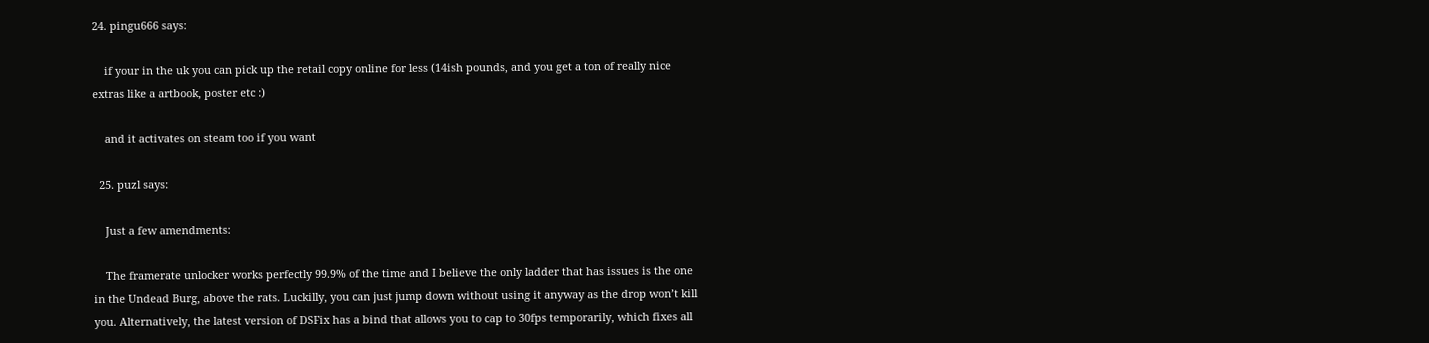24. pingu666 says:

    if your in the uk you can pick up the retail copy online for less (14ish pounds, and you get a ton of really nice extras like a artbook, poster etc :)

    and it activates on steam too if you want

  25. puzl says:

    Just a few amendments:

    The framerate unlocker works perfectly 99.9% of the time and I believe the only ladder that has issues is the one in the Undead Burg, above the rats. Luckilly, you can just jump down without using it anyway as the drop won’t kill you. Alternatively, the latest version of DSFix has a bind that allows you to cap to 30fps temporarily, which fixes all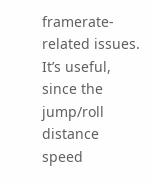framerate-related issues. It’s useful, since the jump/roll distance speed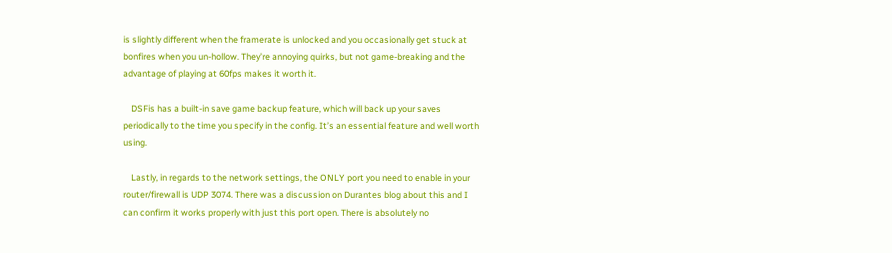is slightly different when the framerate is unlocked and you occasionally get stuck at bonfires when you un-hollow. They’re annoying quirks, but not game-breaking and the advantage of playing at 60fps makes it worth it.

    DSFis has a built-in save game backup feature, which will back up your saves periodically to the time you specify in the config. It’s an essential feature and well worth using.

    Lastly, in regards to the network settings, the ONLY port you need to enable in your router/firewall is UDP 3074. There was a discussion on Durantes blog about this and I can confirm it works properly with just this port open. There is absolutely no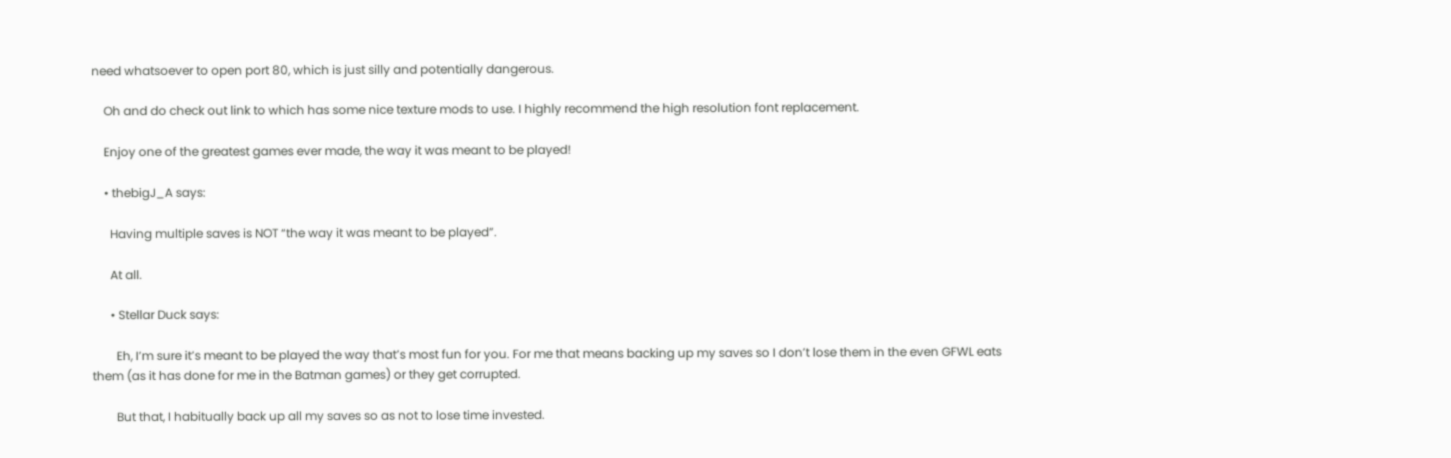need whatsoever to open port 80, which is just silly and potentially dangerous.

    Oh and do check out link to which has some nice texture mods to use. I highly recommend the high resolution font replacement.

    Enjoy one of the greatest games ever made, the way it was meant to be played!

    • thebigJ_A says:

      Having multiple saves is NOT “the way it was meant to be played”.

      At all.

      • Stellar Duck says:

        Eh, I’m sure it’s meant to be played the way that’s most fun for you. For me that means backing up my saves so I don’t lose them in the even GFWL eats them (as it has done for me in the Batman games) or they get corrupted.

        But that, I habitually back up all my saves so as not to lose time invested.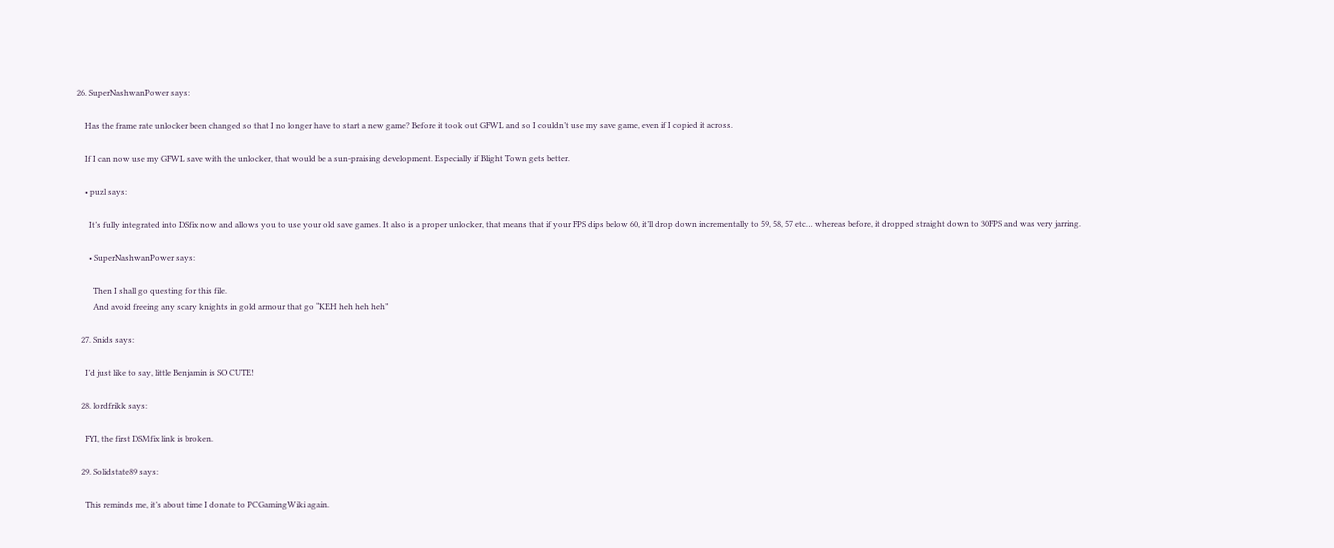26. SuperNashwanPower says:

    Has the frame rate unlocker been changed so that I no longer have to start a new game? Before it took out GFWL and so I couldn’t use my save game, even if I copied it across.

    If I can now use my GFWL save with the unlocker, that would be a sun-praising development. Especially if Blight Town gets better.

    • puzl says:

      It’s fully integrated into DSfix now and allows you to use your old save games. It also is a proper unlocker, that means that if your FPS dips below 60, it’ll drop down incrementally to 59, 58, 57 etc… whereas before, it dropped straight down to 30FPS and was very jarring.

      • SuperNashwanPower says:

        Then I shall go questing for this file.
        And avoid freeing any scary knights in gold armour that go “KEH heh heh heh”

  27. Snids says:

    I’d just like to say, little Benjamin is SO CUTE!

  28. lordfrikk says:

    FYI, the first DSMfix link is broken.

  29. Solidstate89 says:

    This reminds me, it’s about time I donate to PCGamingWiki again.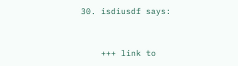30. isdiusdf says:


    +++ link to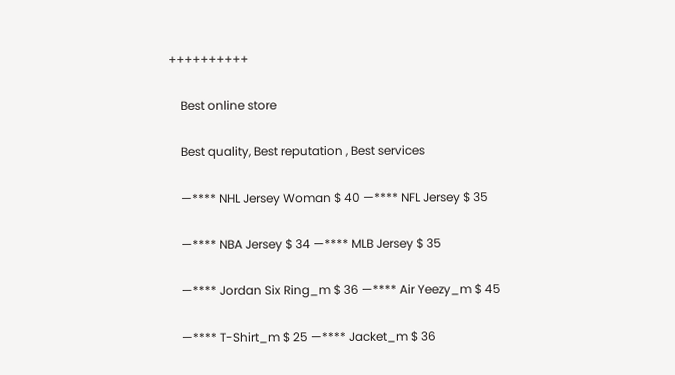++++++++++

    Best online store

    Best quality, Best reputation , Best services

    —**** NHL Jersey Woman $ 40 —**** NFL Jersey $ 35

    —**** NBA Jersey $ 34 —**** MLB Jersey $ 35

    —**** Jordan Six Ring_m $ 36 —**** Air Yeezy_m $ 45

    —**** T-Shirt_m $ 25 —**** Jacket_m $ 36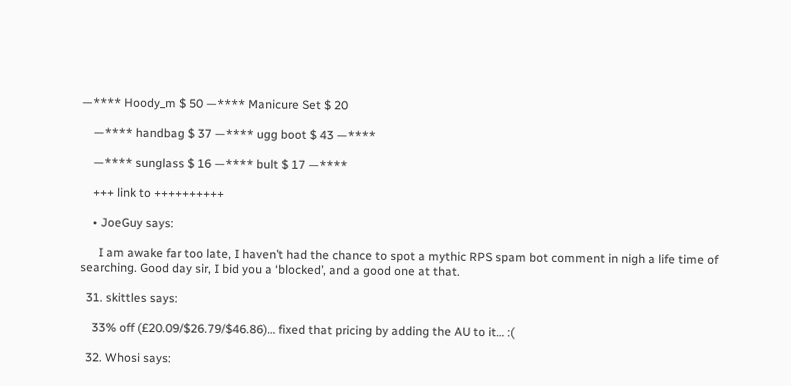—**** Hoody_m $ 50 —**** Manicure Set $ 20

    —**** handbag $ 37 —**** ugg boot $ 43 —****

    —**** sunglass $ 16 —**** bult $ 17 —****

    +++ link to ++++++++++

    • JoeGuy says:

      I am awake far too late, I haven’t had the chance to spot a mythic RPS spam bot comment in nigh a life time of searching. Good day sir, I bid you a ‘blocked’, and a good one at that.

  31. skittles says:

    33% off (£20.09/$26.79/$46.86)… fixed that pricing by adding the AU to it… :(

  32. Whosi says: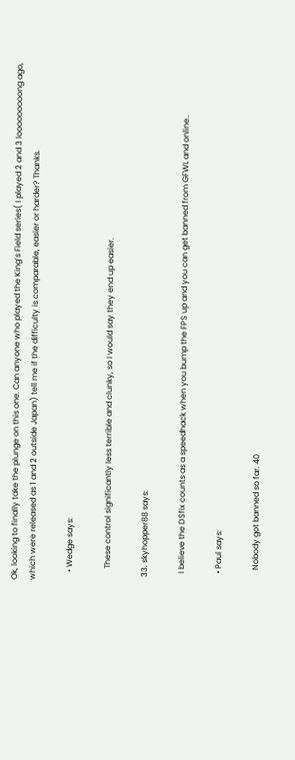Ok, looking to finally take the plunge on this one. Can anyone who played the King’s Field series( I played 2 and 3 looooooooong ago, which were released as 1 and 2 outside Japan) tell me if the difficulty is comparable, easier or harder? Thanks.

    • Wedge says:

      These control significantly less terrible and clunky, so I would say they end up easier.

  33. skyhopper88 says:

    I believe the DSfix counts as a speedhack when you bump the FPS up and you can get banned from GFWL and online..

    • Paul says:

      Nobody got banned so far. 40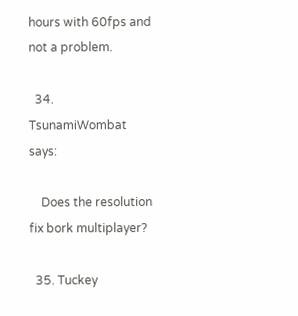hours with 60fps and not a problem.

  34. TsunamiWombat says:

    Does the resolution fix bork multiplayer?

  35. Tuckey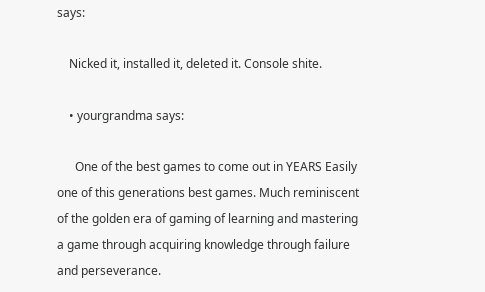says:

    Nicked it, installed it, deleted it. Console shite.

    • yourgrandma says:

      One of the best games to come out in YEARS Easily one of this generations best games. Much reminiscent of the golden era of gaming of learning and mastering a game through acquiring knowledge through failure and perseverance.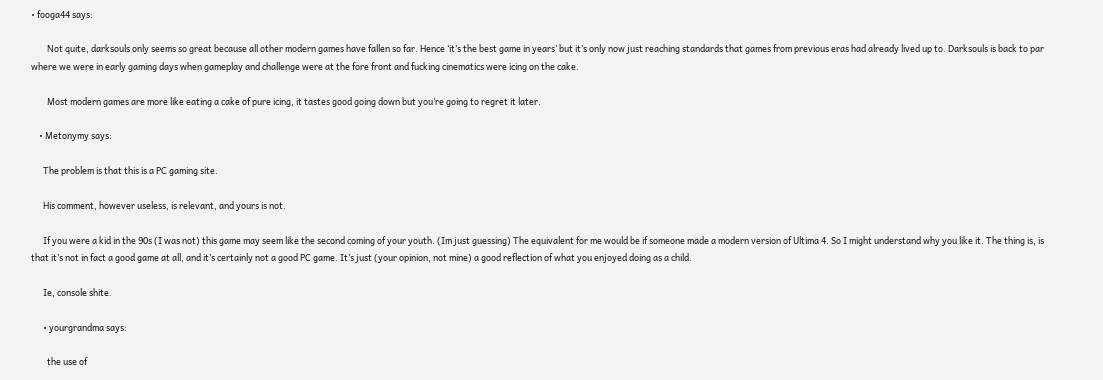• fooga44 says:

        Not quite, darksouls only seems so great because all other modern games have fallen so far. Hence ‘it’s the best game in years’ but it’s only now just reaching standards that games from previous eras had already lived up to. Darksouls is back to par where we were in early gaming days when gameplay and challenge were at the fore front and fucking cinematics were icing on the cake.

        Most modern games are more like eating a cake of pure icing, it tastes good going down but you’re going to regret it later.

    • Metonymy says:

      The problem is that this is a PC gaming site.

      His comment, however useless, is relevant, and yours is not.

      If you were a kid in the 90s (I was not) this game may seem like the second coming of your youth. (Im just guessing) The equivalent for me would be if someone made a modern version of Ultima 4. So I might understand why you like it. The thing is, is that it’s not in fact a good game at all, and it’s certainly not a good PC game. It’s just (your opinion, not mine) a good reflection of what you enjoyed doing as a child.

      Ie, console shite.

      • yourgrandma says:

        the use of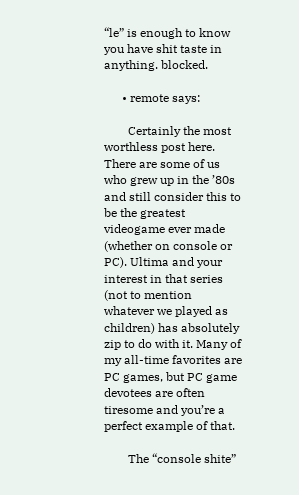“le” is enough to know you have shit taste in anything. blocked.

      • remote says:

        Certainly the most worthless post here. There are some of us who grew up in the ’80s and still consider this to be the greatest videogame ever made (whether on console or PC). Ultima and your interest in that series (not to mention whatever we played as children) has absolutely zip to do with it. Many of my all-time favorites are PC games, but PC game devotees are often tiresome and you’re a perfect example of that.

        The “console shite”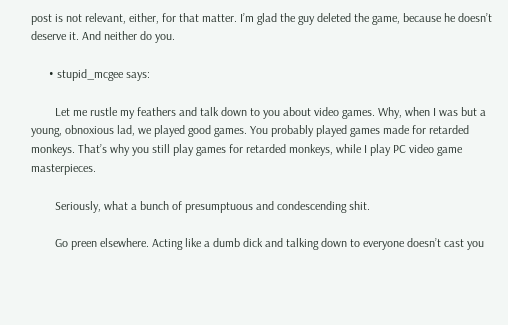post is not relevant, either, for that matter. I’m glad the guy deleted the game, because he doesn’t deserve it. And neither do you.

      • stupid_mcgee says:

        Let me rustle my feathers and talk down to you about video games. Why, when I was but a young, obnoxious lad, we played good games. You probably played games made for retarded monkeys. That’s why you still play games for retarded monkeys, while I play PC video game masterpieces.

        Seriously, what a bunch of presumptuous and condescending shit.

        Go preen elsewhere. Acting like a dumb dick and talking down to everyone doesn’t cast you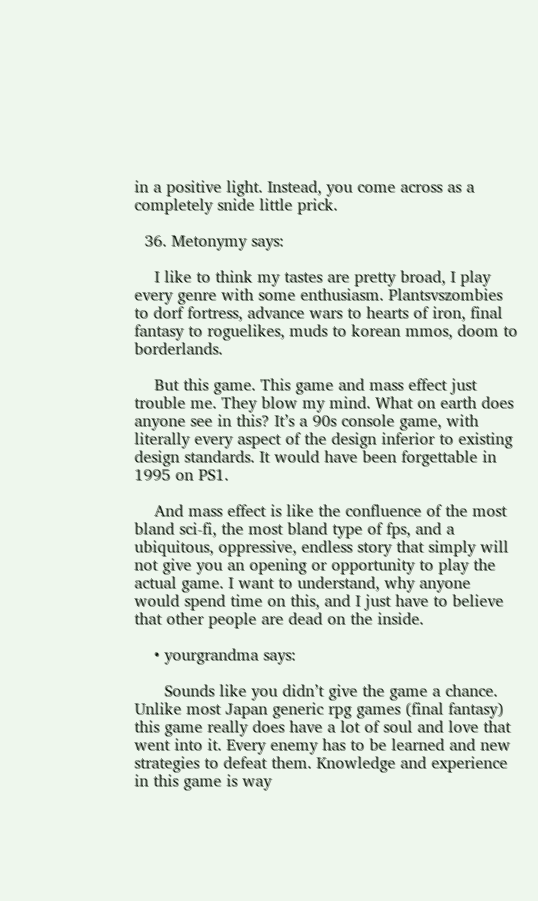in a positive light. Instead, you come across as a completely snide little prick.

  36. Metonymy says:

    I like to think my tastes are pretty broad, I play every genre with some enthusiasm. Plantsvszombies to dorf fortress, advance wars to hearts of iron, final fantasy to roguelikes, muds to korean mmos, doom to borderlands.

    But this game. This game and mass effect just trouble me. They blow my mind. What on earth does anyone see in this? It’s a 90s console game, with literally every aspect of the design inferior to existing design standards. It would have been forgettable in 1995 on PS1.

    And mass effect is like the confluence of the most bland sci-fi, the most bland type of fps, and a ubiquitous, oppressive, endless story that simply will not give you an opening or opportunity to play the actual game. I want to understand, why anyone would spend time on this, and I just have to believe that other people are dead on the inside.

    • yourgrandma says:

      Sounds like you didn’t give the game a chance. Unlike most Japan generic rpg games (final fantasy) this game really does have a lot of soul and love that went into it. Every enemy has to be learned and new strategies to defeat them. Knowledge and experience in this game is way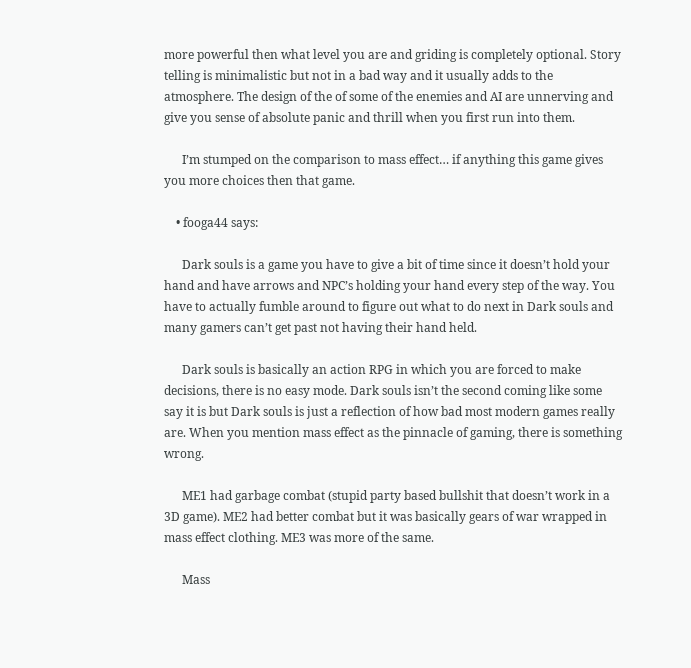more powerful then what level you are and griding is completely optional. Story telling is minimalistic but not in a bad way and it usually adds to the atmosphere. The design of the of some of the enemies and AI are unnerving and give you sense of absolute panic and thrill when you first run into them.

      I’m stumped on the comparison to mass effect… if anything this game gives you more choices then that game.

    • fooga44 says:

      Dark souls is a game you have to give a bit of time since it doesn’t hold your hand and have arrows and NPC’s holding your hand every step of the way. You have to actually fumble around to figure out what to do next in Dark souls and many gamers can’t get past not having their hand held.

      Dark souls is basically an action RPG in which you are forced to make decisions, there is no easy mode. Dark souls isn’t the second coming like some say it is but Dark souls is just a reflection of how bad most modern games really are. When you mention mass effect as the pinnacle of gaming, there is something wrong.

      ME1 had garbage combat (stupid party based bullshit that doesn’t work in a 3D game). ME2 had better combat but it was basically gears of war wrapped in mass effect clothing. ME3 was more of the same.

      Mass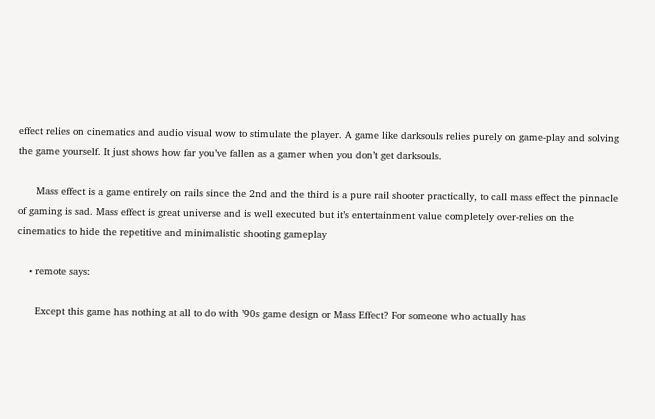effect relies on cinematics and audio visual wow to stimulate the player. A game like darksouls relies purely on game-play and solving the game yourself. It just shows how far you’ve fallen as a gamer when you don’t get darksouls.

      Mass effect is a game entirely on rails since the 2nd and the third is a pure rail shooter practically, to call mass effect the pinnacle of gaming is sad. Mass effect is great universe and is well executed but it’s entertainment value completely over-relies on the cinematics to hide the repetitive and minimalistic shooting gameplay

    • remote says:

      Except this game has nothing at all to do with ’90s game design or Mass Effect? For someone who actually has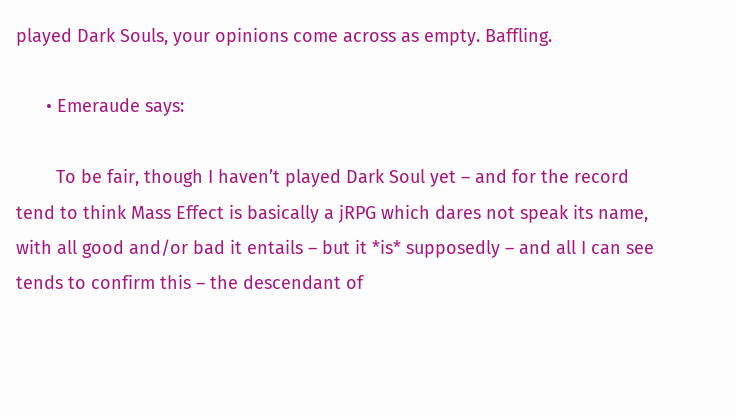played Dark Souls, your opinions come across as empty. Baffling.

      • Emeraude says:

        To be fair, though I haven’t played Dark Soul yet – and for the record tend to think Mass Effect is basically a jRPG which dares not speak its name, with all good and/or bad it entails – but it *is* supposedly – and all I can see tends to confirm this – the descendant of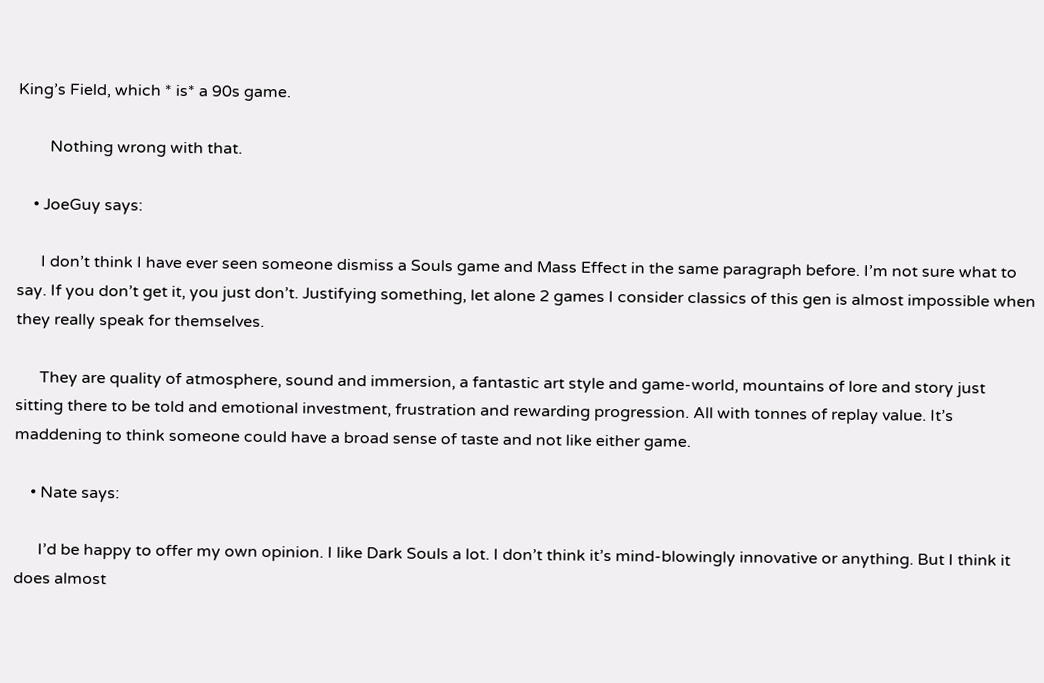King’s Field, which * is* a 90s game.

        Nothing wrong with that.

    • JoeGuy says:

      I don’t think I have ever seen someone dismiss a Souls game and Mass Effect in the same paragraph before. I’m not sure what to say. If you don’t get it, you just don’t. Justifying something, let alone 2 games I consider classics of this gen is almost impossible when they really speak for themselves.

      They are quality of atmosphere, sound and immersion, a fantastic art style and game-world, mountains of lore and story just sitting there to be told and emotional investment, frustration and rewarding progression. All with tonnes of replay value. It’s maddening to think someone could have a broad sense of taste and not like either game.

    • Nate says:

      I’d be happy to offer my own opinion. I like Dark Souls a lot. I don’t think it’s mind-blowingly innovative or anything. But I think it does almost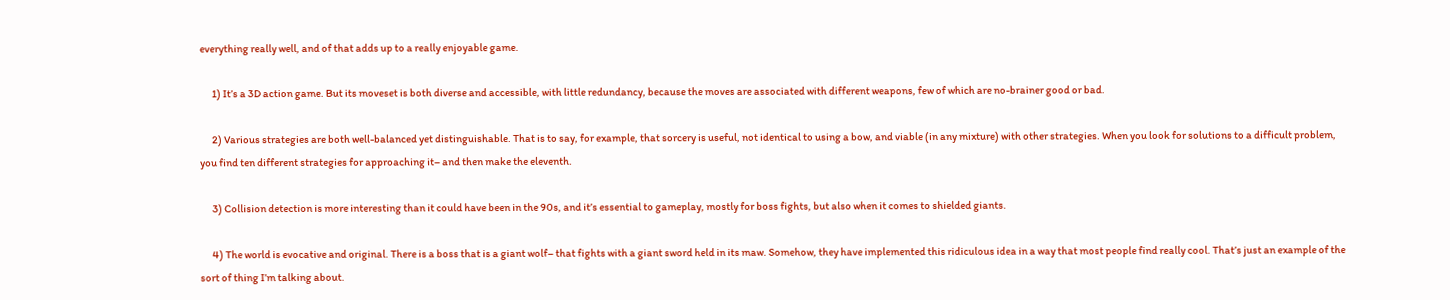everything really well, and of that adds up to a really enjoyable game.

      1) It’s a 3D action game. But its moveset is both diverse and accessible, with little redundancy, because the moves are associated with different weapons, few of which are no-brainer good or bad.

      2) Various strategies are both well-balanced yet distinguishable. That is to say, for example, that sorcery is useful, not identical to using a bow, and viable (in any mixture) with other strategies. When you look for solutions to a difficult problem, you find ten different strategies for approaching it– and then make the eleventh.

      3) Collision detection is more interesting than it could have been in the 90s, and it’s essential to gameplay, mostly for boss fights, but also when it comes to shielded giants.

      4) The world is evocative and original. There is a boss that is a giant wolf– that fights with a giant sword held in its maw. Somehow, they have implemented this ridiculous idea in a way that most people find really cool. That’s just an example of the sort of thing I’m talking about.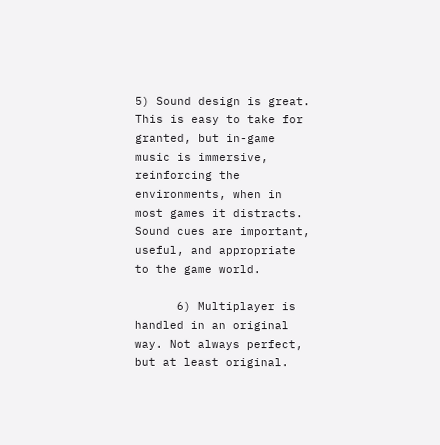5) Sound design is great. This is easy to take for granted, but in-game music is immersive, reinforcing the environments, when in most games it distracts. Sound cues are important, useful, and appropriate to the game world.

      6) Multiplayer is handled in an original way. Not always perfect, but at least original.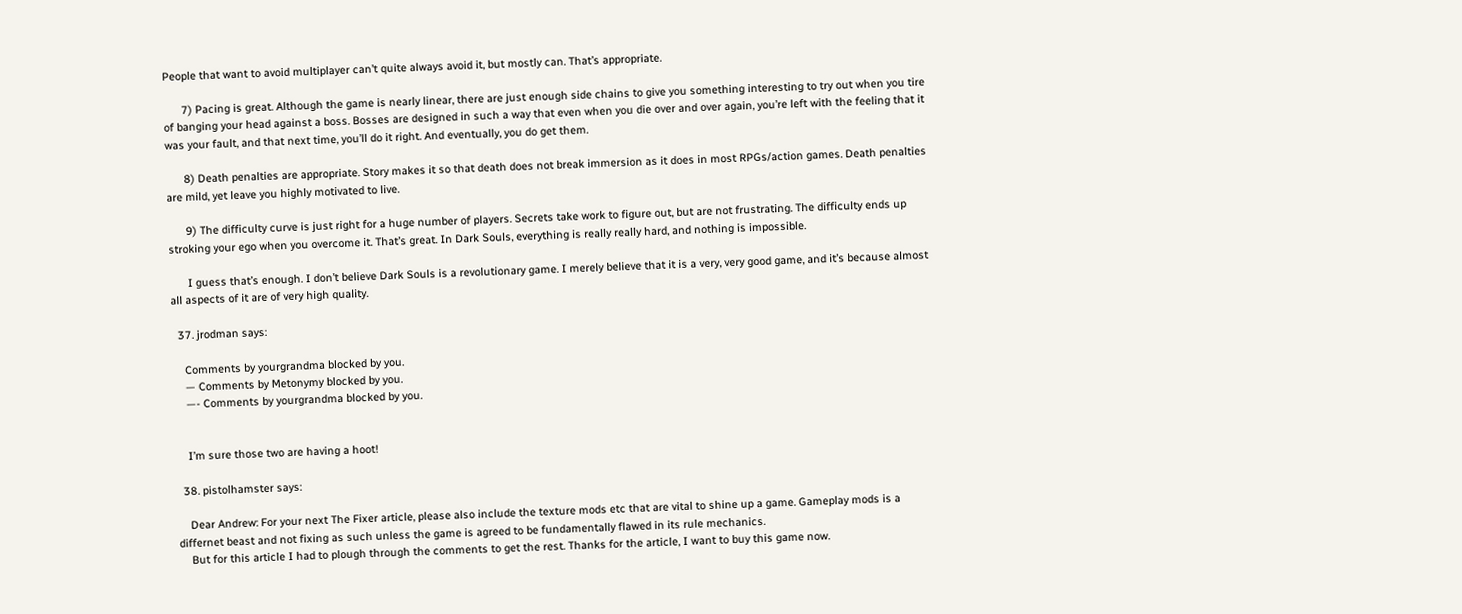People that want to avoid multiplayer can’t quite always avoid it, but mostly can. That’s appropriate.

      7) Pacing is great. Although the game is nearly linear, there are just enough side chains to give you something interesting to try out when you tire of banging your head against a boss. Bosses are designed in such a way that even when you die over and over again, you’re left with the feeling that it was your fault, and that next time, you’ll do it right. And eventually, you do get them.

      8) Death penalties are appropriate. Story makes it so that death does not break immersion as it does in most RPGs/action games. Death penalties are mild, yet leave you highly motivated to live.

      9) The difficulty curve is just right for a huge number of players. Secrets take work to figure out, but are not frustrating. The difficulty ends up stroking your ego when you overcome it. That’s great. In Dark Souls, everything is really really hard, and nothing is impossible.

      I guess that’s enough. I don’t believe Dark Souls is a revolutionary game. I merely believe that it is a very, very good game, and it’s because almost all aspects of it are of very high quality.

  37. jrodman says:

    Comments by yourgrandma blocked by you.
    — Comments by Metonymy blocked by you.
    —- Comments by yourgrandma blocked by you.


    I’m sure those two are having a hoot!

  38. pistolhamster says:

    Dear Andrew: For your next The Fixer article, please also include the texture mods etc that are vital to shine up a game. Gameplay mods is a differnet beast and not fixing as such unless the game is agreed to be fundamentally flawed in its rule mechanics.
    But for this article I had to plough through the comments to get the rest. Thanks for the article, I want to buy this game now.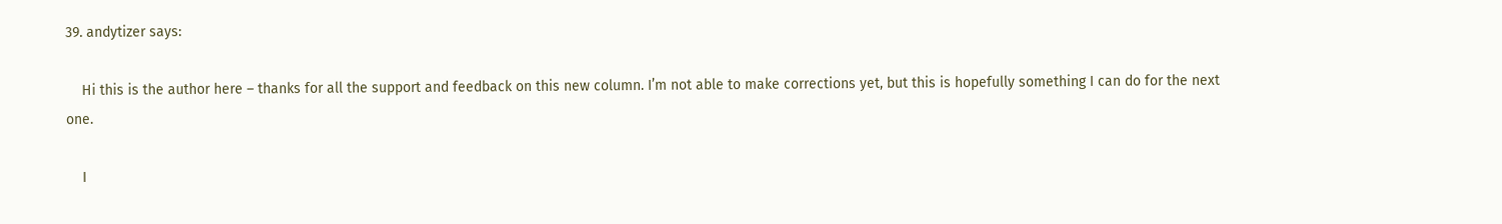39. andytizer says:

    Hi this is the author here – thanks for all the support and feedback on this new column. I’m not able to make corrections yet, but this is hopefully something I can do for the next one.

    I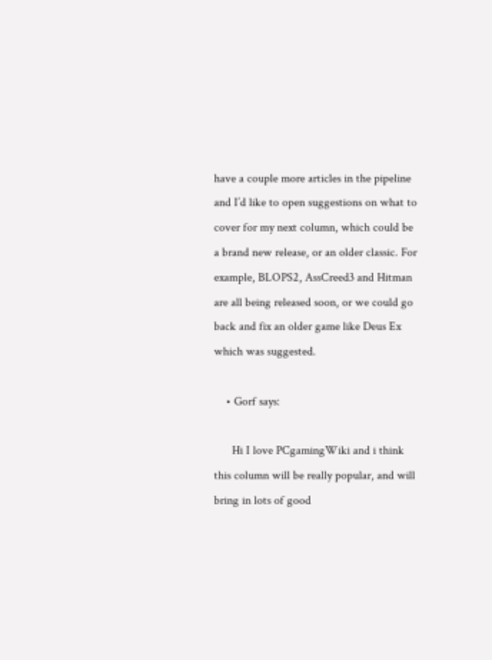have a couple more articles in the pipeline and I’d like to open suggestions on what to cover for my next column, which could be a brand new release, or an older classic. For example, BLOPS2, AssCreed3 and Hitman are all being released soon, or we could go back and fix an older game like Deus Ex which was suggested.

    • Gorf says:

      Hi I love PCgamingWiki and i think this column will be really popular, and will bring in lots of good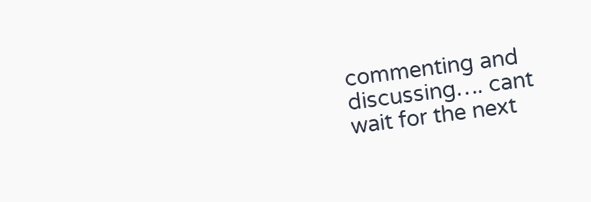commenting and discussing…. cant wait for the next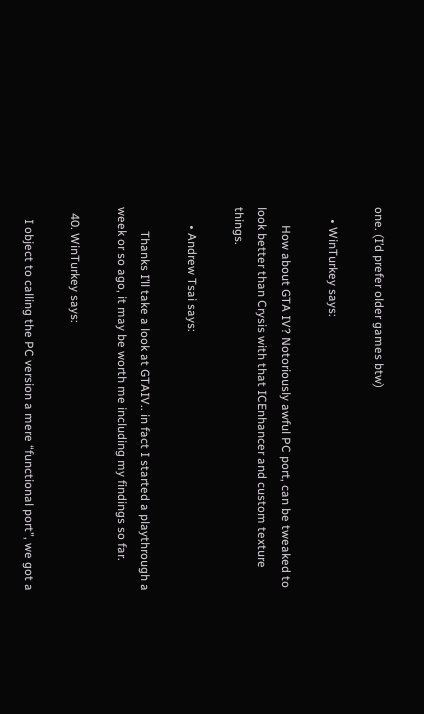one. (I’d prefer older games btw)

    • WinTurkey says:

      How about GTA IV? Notoriously awful PC port, can be tweaked to look better than Crysis with that ICEnhancer and custom texture things.

      • Andrew Tsai says:

        Thanks I’ll take a look at GTAIV.. in fact I started a playthrough a week or so ago, it may be worth me including my findings so far.

  40. WinTurkey says:

    I object to calling the PC version a mere “functional port”, we got a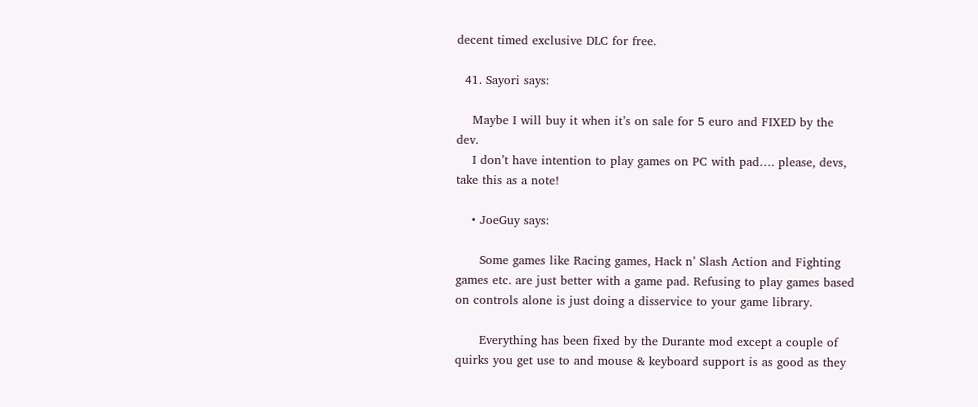decent timed exclusive DLC for free.

  41. Sayori says:

    Maybe I will buy it when it’s on sale for 5 euro and FIXED by the dev.
    I don’t have intention to play games on PC with pad…. please, devs, take this as a note!

    • JoeGuy says:

      Some games like Racing games, Hack n’ Slash Action and Fighting games etc. are just better with a game pad. Refusing to play games based on controls alone is just doing a disservice to your game library.

      Everything has been fixed by the Durante mod except a couple of quirks you get use to and mouse & keyboard support is as good as they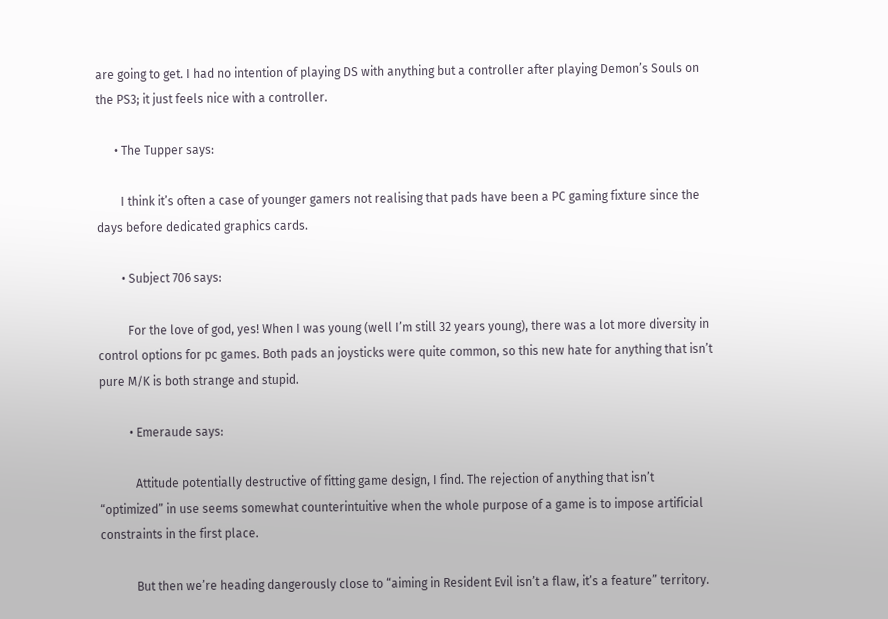are going to get. I had no intention of playing DS with anything but a controller after playing Demon’s Souls on the PS3; it just feels nice with a controller.

      • The Tupper says:

        I think it’s often a case of younger gamers not realising that pads have been a PC gaming fixture since the days before dedicated graphics cards.

        • Subject 706 says:

          For the love of god, yes! When I was young (well I’m still 32 years young), there was a lot more diversity in control options for pc games. Both pads an joysticks were quite common, so this new hate for anything that isn’t pure M/K is both strange and stupid.

          • Emeraude says:

            Attitude potentially destructive of fitting game design, I find. The rejection of anything that isn’t “optimized” in use seems somewhat counterintuitive when the whole purpose of a game is to impose artificial constraints in the first place.

            But then we’re heading dangerously close to “aiming in Resident Evil isn’t a flaw, it’s a feature” territory.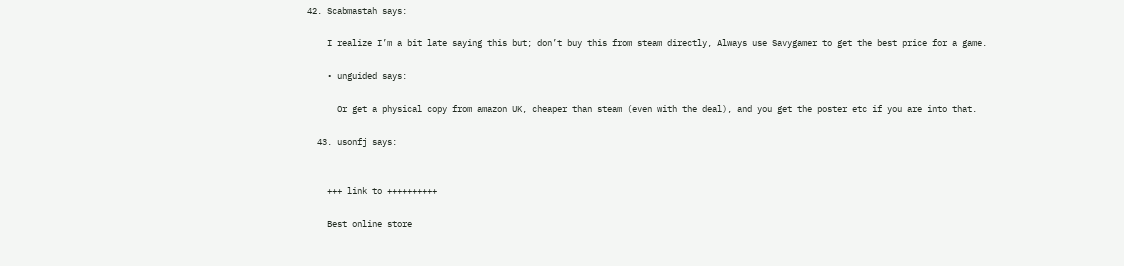42. Scabmastah says:

    I realize I’m a bit late saying this but; don’t buy this from steam directly, Always use Savygamer to get the best price for a game.

    • unguided says:

      Or get a physical copy from amazon UK, cheaper than steam (even with the deal), and you get the poster etc if you are into that.

  43. usonfj says:


    +++ link to ++++++++++

    Best online store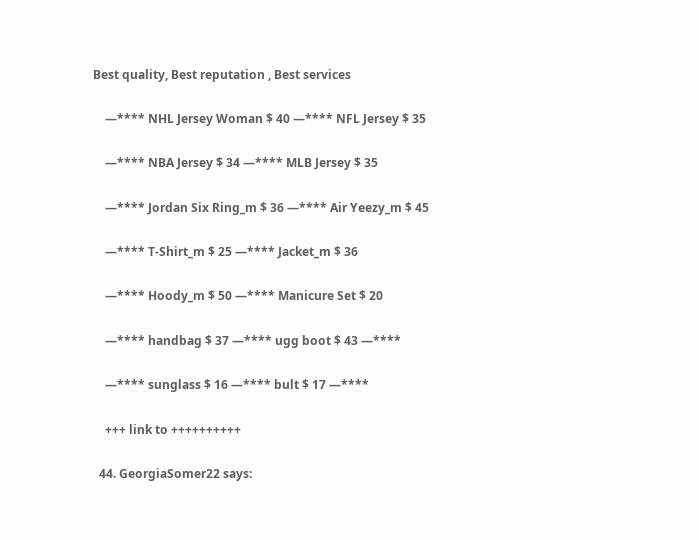Best quality, Best reputation , Best services

    —**** NHL Jersey Woman $ 40 —**** NFL Jersey $ 35

    —**** NBA Jersey $ 34 —**** MLB Jersey $ 35

    —**** Jordan Six Ring_m $ 36 —**** Air Yeezy_m $ 45

    —**** T-Shirt_m $ 25 —**** Jacket_m $ 36

    —**** Hoody_m $ 50 —**** Manicure Set $ 20

    —**** handbag $ 37 —**** ugg boot $ 43 —****

    —**** sunglass $ 16 —**** bult $ 17 —****

    +++ link to ++++++++++

  44. GeorgiaSomer22 says: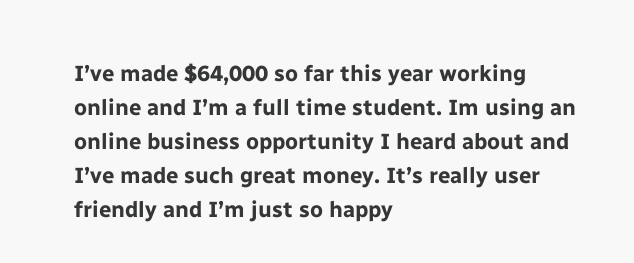I’ve made $64,000 so far this year working online and I’m a full time student. Im using an online business opportunity I heard about and I’ve made such great money. It’s really user friendly and I’m just so happy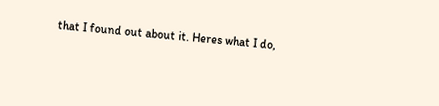that I found out about it. Heres what I do,